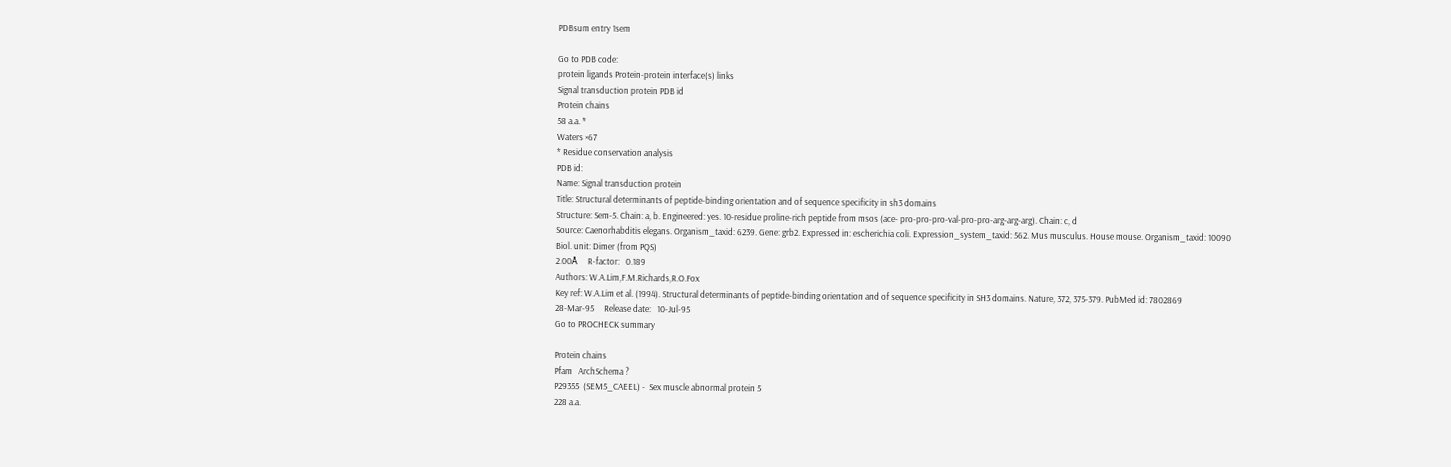PDBsum entry 1sem

Go to PDB code:
protein ligands Protein-protein interface(s) links
Signal transduction protein PDB id
Protein chains
58 a.a. *
Waters ×67
* Residue conservation analysis
PDB id:
Name: Signal transduction protein
Title: Structural determinants of peptide-binding orientation and of sequence specificity in sh3 domains
Structure: Sem-5. Chain: a, b. Engineered: yes. 10-residue proline-rich peptide from msos (ace- pro-pro-pro-val-pro-pro-arg-arg-arg). Chain: c, d
Source: Caenorhabditis elegans. Organism_taxid: 6239. Gene: grb2. Expressed in: escherichia coli. Expression_system_taxid: 562. Mus musculus. House mouse. Organism_taxid: 10090
Biol. unit: Dimer (from PQS)
2.00Å     R-factor:   0.189
Authors: W.A.Lim,F.M.Richards,R.O.Fox
Key ref: W.A.Lim et al. (1994). Structural determinants of peptide-binding orientation and of sequence specificity in SH3 domains. Nature, 372, 375-379. PubMed id: 7802869
28-Mar-95     Release date:   10-Jul-95
Go to PROCHECK summary

Protein chains
Pfam   ArchSchema ?
P29355  (SEM5_CAEEL) -  Sex muscle abnormal protein 5
228 a.a.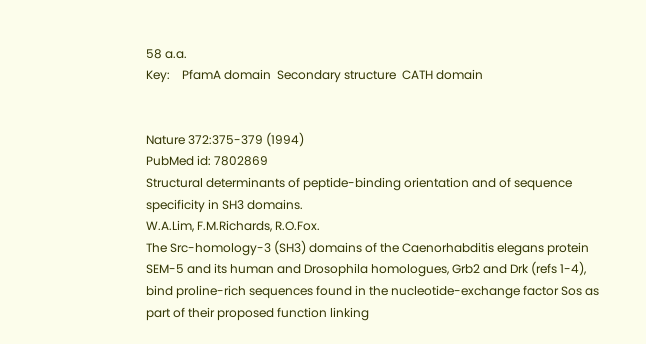58 a.a.
Key:    PfamA domain  Secondary structure  CATH domain


Nature 372:375-379 (1994)
PubMed id: 7802869
Structural determinants of peptide-binding orientation and of sequence specificity in SH3 domains.
W.A.Lim, F.M.Richards, R.O.Fox.
The Src-homology-3 (SH3) domains of the Caenorhabditis elegans protein SEM-5 and its human and Drosophila homologues, Grb2 and Drk (refs 1-4), bind proline-rich sequences found in the nucleotide-exchange factor Sos as part of their proposed function linking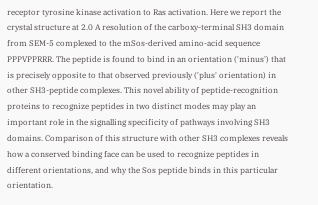receptor tyrosine kinase activation to Ras activation. Here we report the crystal structure at 2.0 A resolution of the carboxy-terminal SH3 domain from SEM-5 complexed to the mSos-derived amino-acid sequence PPPVPPRRR. The peptide is found to bind in an orientation ('minus') that is precisely opposite to that observed previously ('plus' orientation) in other SH3-peptide complexes. This novel ability of peptide-recognition proteins to recognize peptides in two distinct modes may play an important role in the signalling specificity of pathways involving SH3 domains. Comparison of this structure with other SH3 complexes reveals how a conserved binding face can be used to recognize peptides in different orientations, and why the Sos peptide binds in this particular orientation.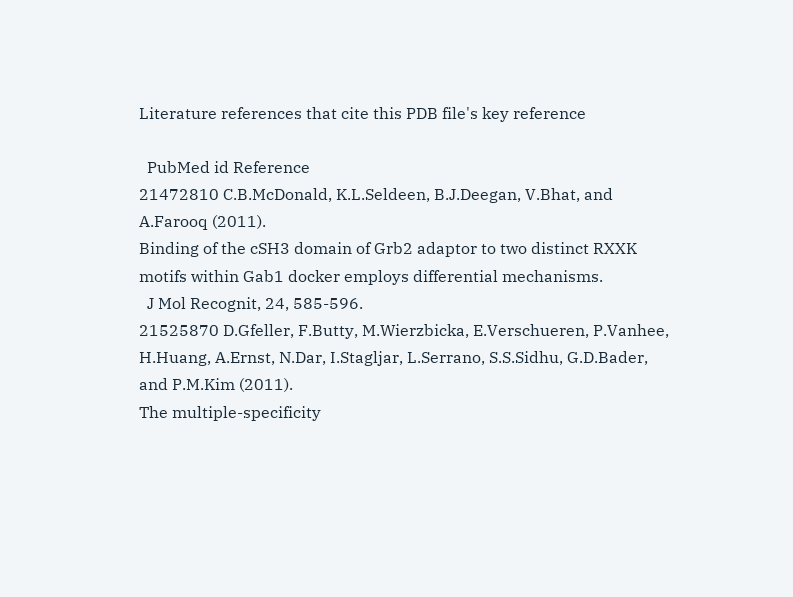Literature references that cite this PDB file's key reference

  PubMed id Reference
21472810 C.B.McDonald, K.L.Seldeen, B.J.Deegan, V.Bhat, and A.Farooq (2011).
Binding of the cSH3 domain of Grb2 adaptor to two distinct RXXK motifs within Gab1 docker employs differential mechanisms.
  J Mol Recognit, 24, 585-596.
21525870 D.Gfeller, F.Butty, M.Wierzbicka, E.Verschueren, P.Vanhee, H.Huang, A.Ernst, N.Dar, I.Stagljar, L.Serrano, S.S.Sidhu, G.D.Bader, and P.M.Kim (2011).
The multiple-specificity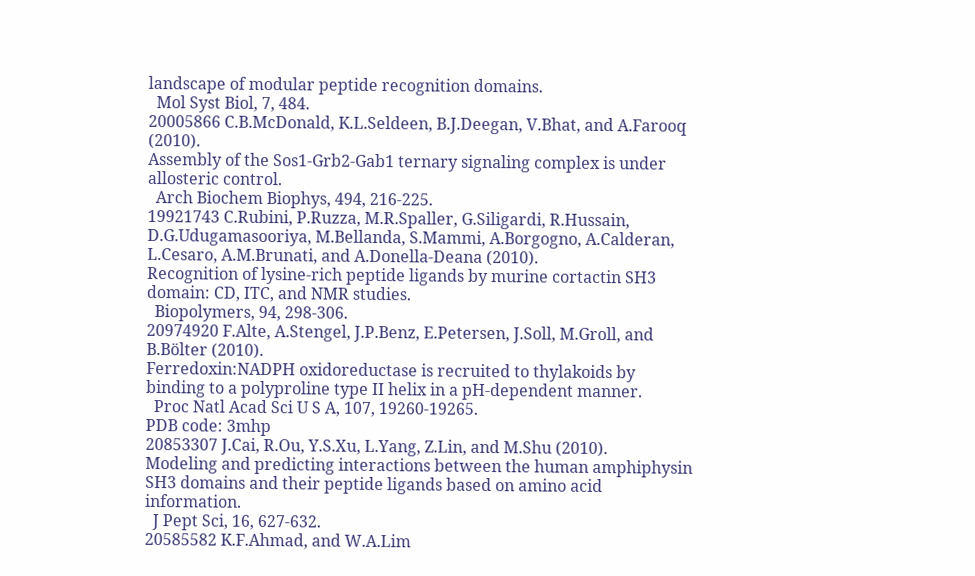landscape of modular peptide recognition domains.
  Mol Syst Biol, 7, 484.
20005866 C.B.McDonald, K.L.Seldeen, B.J.Deegan, V.Bhat, and A.Farooq (2010).
Assembly of the Sos1-Grb2-Gab1 ternary signaling complex is under allosteric control.
  Arch Biochem Biophys, 494, 216-225.
19921743 C.Rubini, P.Ruzza, M.R.Spaller, G.Siligardi, R.Hussain, D.G.Udugamasooriya, M.Bellanda, S.Mammi, A.Borgogno, A.Calderan, L.Cesaro, A.M.Brunati, and A.Donella-Deana (2010).
Recognition of lysine-rich peptide ligands by murine cortactin SH3 domain: CD, ITC, and NMR studies.
  Biopolymers, 94, 298-306.
20974920 F.Alte, A.Stengel, J.P.Benz, E.Petersen, J.Soll, M.Groll, and B.Bölter (2010).
Ferredoxin:NADPH oxidoreductase is recruited to thylakoids by binding to a polyproline type II helix in a pH-dependent manner.
  Proc Natl Acad Sci U S A, 107, 19260-19265.
PDB code: 3mhp
20853307 J.Cai, R.Ou, Y.S.Xu, L.Yang, Z.Lin, and M.Shu (2010).
Modeling and predicting interactions between the human amphiphysin SH3 domains and their peptide ligands based on amino acid information.
  J Pept Sci, 16, 627-632.
20585582 K.F.Ahmad, and W.A.Lim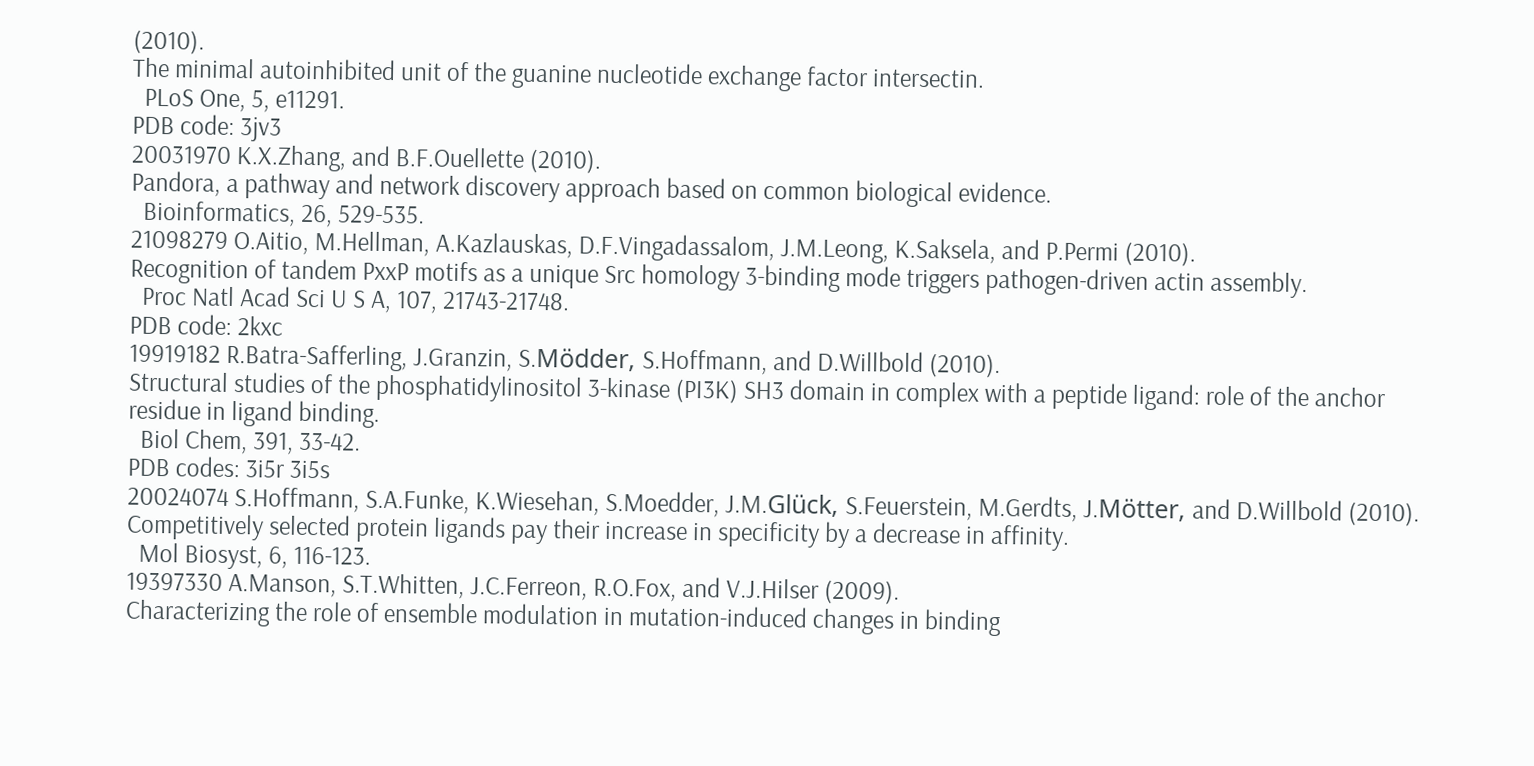(2010).
The minimal autoinhibited unit of the guanine nucleotide exchange factor intersectin.
  PLoS One, 5, e11291.
PDB code: 3jv3
20031970 K.X.Zhang, and B.F.Ouellette (2010).
Pandora, a pathway and network discovery approach based on common biological evidence.
  Bioinformatics, 26, 529-535.
21098279 O.Aitio, M.Hellman, A.Kazlauskas, D.F.Vingadassalom, J.M.Leong, K.Saksela, and P.Permi (2010).
Recognition of tandem PxxP motifs as a unique Src homology 3-binding mode triggers pathogen-driven actin assembly.
  Proc Natl Acad Sci U S A, 107, 21743-21748.
PDB code: 2kxc
19919182 R.Batra-Safferling, J.Granzin, S.Mödder, S.Hoffmann, and D.Willbold (2010).
Structural studies of the phosphatidylinositol 3-kinase (PI3K) SH3 domain in complex with a peptide ligand: role of the anchor residue in ligand binding.
  Biol Chem, 391, 33-42.
PDB codes: 3i5r 3i5s
20024074 S.Hoffmann, S.A.Funke, K.Wiesehan, S.Moedder, J.M.Glück, S.Feuerstein, M.Gerdts, J.Mötter, and D.Willbold (2010).
Competitively selected protein ligands pay their increase in specificity by a decrease in affinity.
  Mol Biosyst, 6, 116-123.
19397330 A.Manson, S.T.Whitten, J.C.Ferreon, R.O.Fox, and V.J.Hilser (2009).
Characterizing the role of ensemble modulation in mutation-induced changes in binding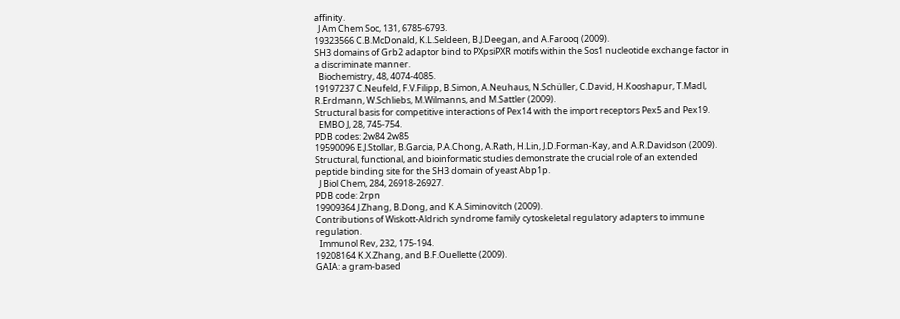affinity.
  J Am Chem Soc, 131, 6785-6793.
19323566 C.B.McDonald, K.L.Seldeen, B.J.Deegan, and A.Farooq (2009).
SH3 domains of Grb2 adaptor bind to PXpsiPXR motifs within the Sos1 nucleotide exchange factor in a discriminate manner.
  Biochemistry, 48, 4074-4085.
19197237 C.Neufeld, F.V.Filipp, B.Simon, A.Neuhaus, N.Schüller, C.David, H.Kooshapur, T.Madl, R.Erdmann, W.Schliebs, M.Wilmanns, and M.Sattler (2009).
Structural basis for competitive interactions of Pex14 with the import receptors Pex5 and Pex19.
  EMBO J, 28, 745-754.
PDB codes: 2w84 2w85
19590096 E.J.Stollar, B.Garcia, P.A.Chong, A.Rath, H.Lin, J.D.Forman-Kay, and A.R.Davidson (2009).
Structural, functional, and bioinformatic studies demonstrate the crucial role of an extended peptide binding site for the SH3 domain of yeast Abp1p.
  J Biol Chem, 284, 26918-26927.
PDB code: 2rpn
19909364 J.Zhang, B.Dong, and K.A.Siminovitch (2009).
Contributions of Wiskott-Aldrich syndrome family cytoskeletal regulatory adapters to immune regulation.
  Immunol Rev, 232, 175-194.
19208164 K.X.Zhang, and B.F.Ouellette (2009).
GAIA: a gram-based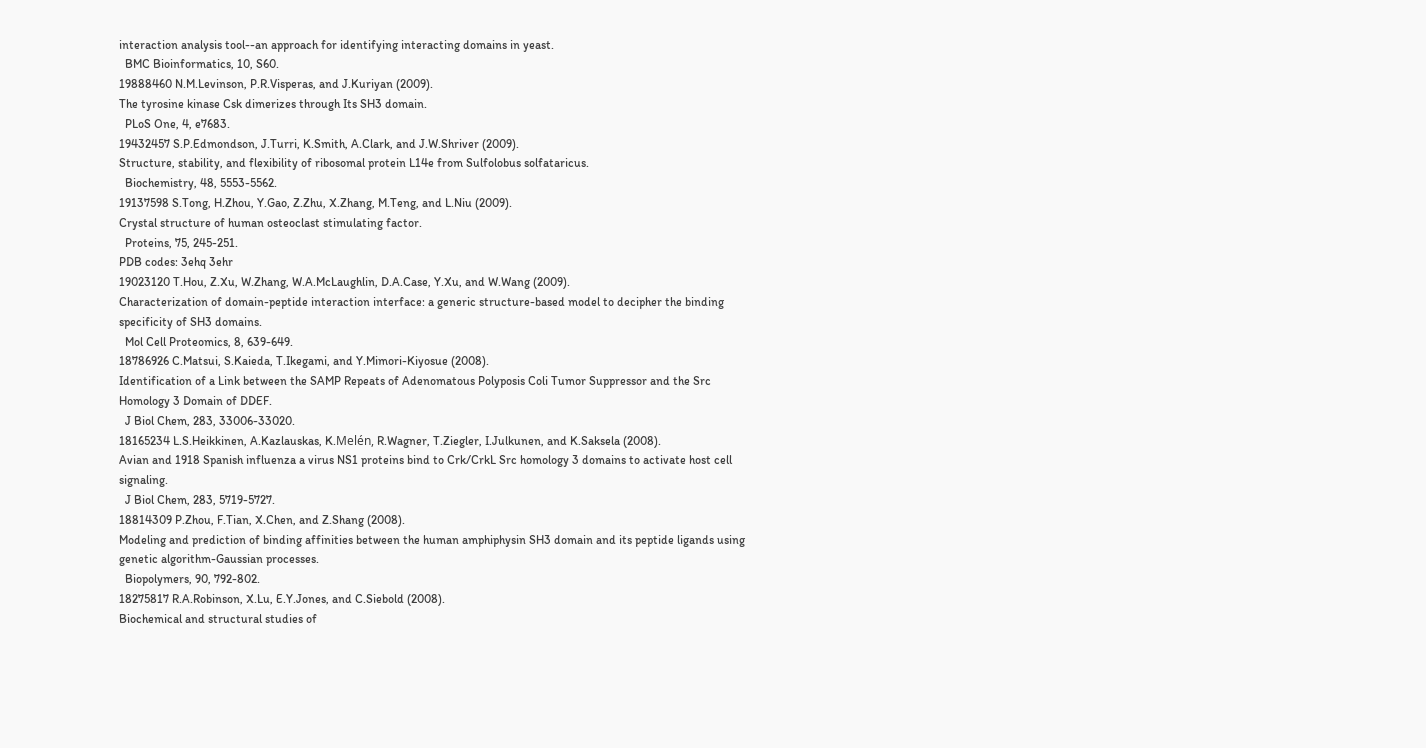interaction analysis tool--an approach for identifying interacting domains in yeast.
  BMC Bioinformatics, 10, S60.
19888460 N.M.Levinson, P.R.Visperas, and J.Kuriyan (2009).
The tyrosine kinase Csk dimerizes through Its SH3 domain.
  PLoS One, 4, e7683.
19432457 S.P.Edmondson, J.Turri, K.Smith, A.Clark, and J.W.Shriver (2009).
Structure, stability, and flexibility of ribosomal protein L14e from Sulfolobus solfataricus.
  Biochemistry, 48, 5553-5562.
19137598 S.Tong, H.Zhou, Y.Gao, Z.Zhu, X.Zhang, M.Teng, and L.Niu (2009).
Crystal structure of human osteoclast stimulating factor.
  Proteins, 75, 245-251.
PDB codes: 3ehq 3ehr
19023120 T.Hou, Z.Xu, W.Zhang, W.A.McLaughlin, D.A.Case, Y.Xu, and W.Wang (2009).
Characterization of domain-peptide interaction interface: a generic structure-based model to decipher the binding specificity of SH3 domains.
  Mol Cell Proteomics, 8, 639-649.
18786926 C.Matsui, S.Kaieda, T.Ikegami, and Y.Mimori-Kiyosue (2008).
Identification of a Link between the SAMP Repeats of Adenomatous Polyposis Coli Tumor Suppressor and the Src Homology 3 Domain of DDEF.
  J Biol Chem, 283, 33006-33020.
18165234 L.S.Heikkinen, A.Kazlauskas, K.Melén, R.Wagner, T.Ziegler, I.Julkunen, and K.Saksela (2008).
Avian and 1918 Spanish influenza a virus NS1 proteins bind to Crk/CrkL Src homology 3 domains to activate host cell signaling.
  J Biol Chem, 283, 5719-5727.
18814309 P.Zhou, F.Tian, X.Chen, and Z.Shang (2008).
Modeling and prediction of binding affinities between the human amphiphysin SH3 domain and its peptide ligands using genetic algorithm-Gaussian processes.
  Biopolymers, 90, 792-802.
18275817 R.A.Robinson, X.Lu, E.Y.Jones, and C.Siebold (2008).
Biochemical and structural studies of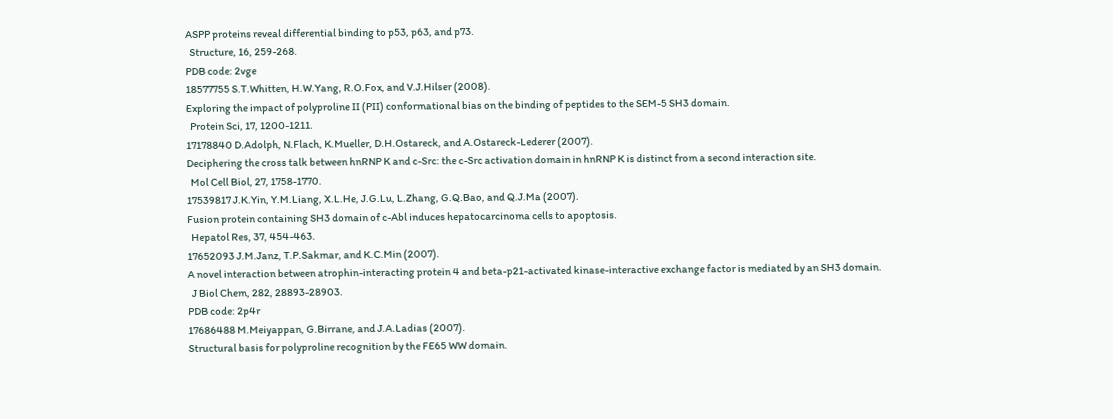ASPP proteins reveal differential binding to p53, p63, and p73.
  Structure, 16, 259-268.
PDB code: 2vge
18577755 S.T.Whitten, H.W.Yang, R.O.Fox, and V.J.Hilser (2008).
Exploring the impact of polyproline II (PII) conformational bias on the binding of peptides to the SEM-5 SH3 domain.
  Protein Sci, 17, 1200-1211.
17178840 D.Adolph, N.Flach, K.Mueller, D.H.Ostareck, and A.Ostareck-Lederer (2007).
Deciphering the cross talk between hnRNP K and c-Src: the c-Src activation domain in hnRNP K is distinct from a second interaction site.
  Mol Cell Biol, 27, 1758-1770.
17539817 J.K.Yin, Y.M.Liang, X.L.He, J.G.Lu, L.Zhang, G.Q.Bao, and Q.J.Ma (2007).
Fusion protein containing SH3 domain of c-Abl induces hepatocarcinoma cells to apoptosis.
  Hepatol Res, 37, 454-463.
17652093 J.M.Janz, T.P.Sakmar, and K.C.Min (2007).
A novel interaction between atrophin-interacting protein 4 and beta-p21-activated kinase-interactive exchange factor is mediated by an SH3 domain.
  J Biol Chem, 282, 28893-28903.
PDB code: 2p4r
17686488 M.Meiyappan, G.Birrane, and J.A.Ladias (2007).
Structural basis for polyproline recognition by the FE65 WW domain.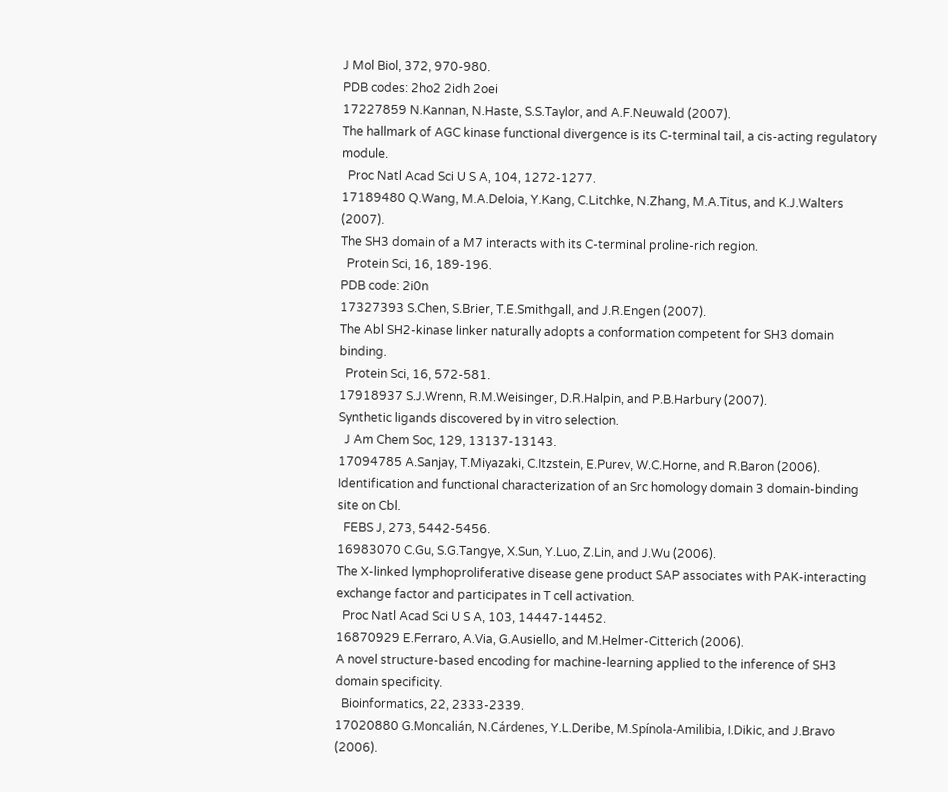J Mol Biol, 372, 970-980.
PDB codes: 2ho2 2idh 2oei
17227859 N.Kannan, N.Haste, S.S.Taylor, and A.F.Neuwald (2007).
The hallmark of AGC kinase functional divergence is its C-terminal tail, a cis-acting regulatory module.
  Proc Natl Acad Sci U S A, 104, 1272-1277.
17189480 Q.Wang, M.A.Deloia, Y.Kang, C.Litchke, N.Zhang, M.A.Titus, and K.J.Walters (2007).
The SH3 domain of a M7 interacts with its C-terminal proline-rich region.
  Protein Sci, 16, 189-196.
PDB code: 2i0n
17327393 S.Chen, S.Brier, T.E.Smithgall, and J.R.Engen (2007).
The Abl SH2-kinase linker naturally adopts a conformation competent for SH3 domain binding.
  Protein Sci, 16, 572-581.
17918937 S.J.Wrenn, R.M.Weisinger, D.R.Halpin, and P.B.Harbury (2007).
Synthetic ligands discovered by in vitro selection.
  J Am Chem Soc, 129, 13137-13143.
17094785 A.Sanjay, T.Miyazaki, C.Itzstein, E.Purev, W.C.Horne, and R.Baron (2006).
Identification and functional characterization of an Src homology domain 3 domain-binding site on Cbl.
  FEBS J, 273, 5442-5456.
16983070 C.Gu, S.G.Tangye, X.Sun, Y.Luo, Z.Lin, and J.Wu (2006).
The X-linked lymphoproliferative disease gene product SAP associates with PAK-interacting exchange factor and participates in T cell activation.
  Proc Natl Acad Sci U S A, 103, 14447-14452.
16870929 E.Ferraro, A.Via, G.Ausiello, and M.Helmer-Citterich (2006).
A novel structure-based encoding for machine-learning applied to the inference of SH3 domain specificity.
  Bioinformatics, 22, 2333-2339.
17020880 G.Moncalián, N.Cárdenes, Y.L.Deribe, M.Spínola-Amilibia, I.Dikic, and J.Bravo (2006).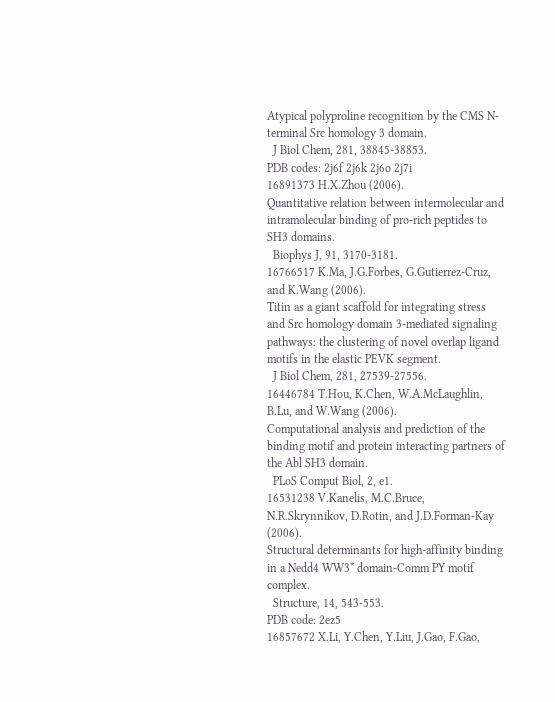Atypical polyproline recognition by the CMS N-terminal Src homology 3 domain.
  J Biol Chem, 281, 38845-38853.
PDB codes: 2j6f 2j6k 2j6o 2j7i
16891373 H.X.Zhou (2006).
Quantitative relation between intermolecular and intramolecular binding of pro-rich peptides to SH3 domains.
  Biophys J, 91, 3170-3181.
16766517 K.Ma, J.G.Forbes, G.Gutierrez-Cruz, and K.Wang (2006).
Titin as a giant scaffold for integrating stress and Src homology domain 3-mediated signaling pathways: the clustering of novel overlap ligand motifs in the elastic PEVK segment.
  J Biol Chem, 281, 27539-27556.
16446784 T.Hou, K.Chen, W.A.McLaughlin, B.Lu, and W.Wang (2006).
Computational analysis and prediction of the binding motif and protein interacting partners of the Abl SH3 domain.
  PLoS Comput Biol, 2, e1.
16531238 V.Kanelis, M.C.Bruce, N.R.Skrynnikov, D.Rotin, and J.D.Forman-Kay (2006).
Structural determinants for high-affinity binding in a Nedd4 WW3* domain-Comm PY motif complex.
  Structure, 14, 543-553.
PDB code: 2ez5
16857672 X.Li, Y.Chen, Y.Liu, J.Gao, F.Gao,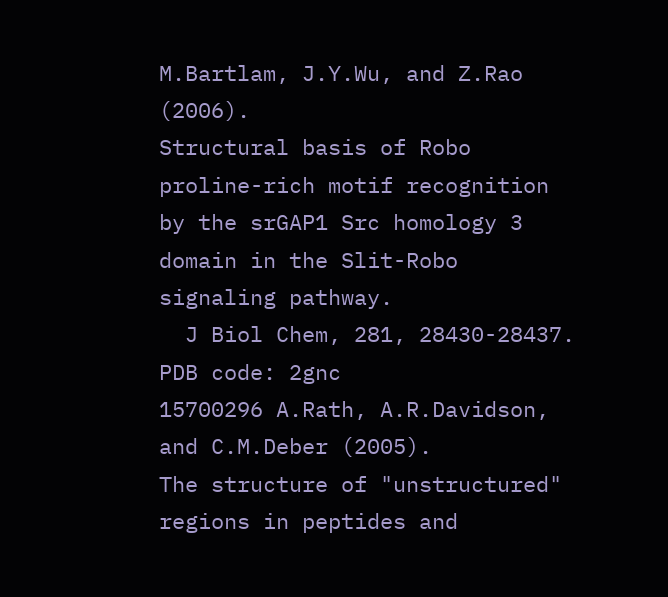M.Bartlam, J.Y.Wu, and Z.Rao (2006).
Structural basis of Robo proline-rich motif recognition by the srGAP1 Src homology 3 domain in the Slit-Robo signaling pathway.
  J Biol Chem, 281, 28430-28437.
PDB code: 2gnc
15700296 A.Rath, A.R.Davidson, and C.M.Deber (2005).
The structure of "unstructured" regions in peptides and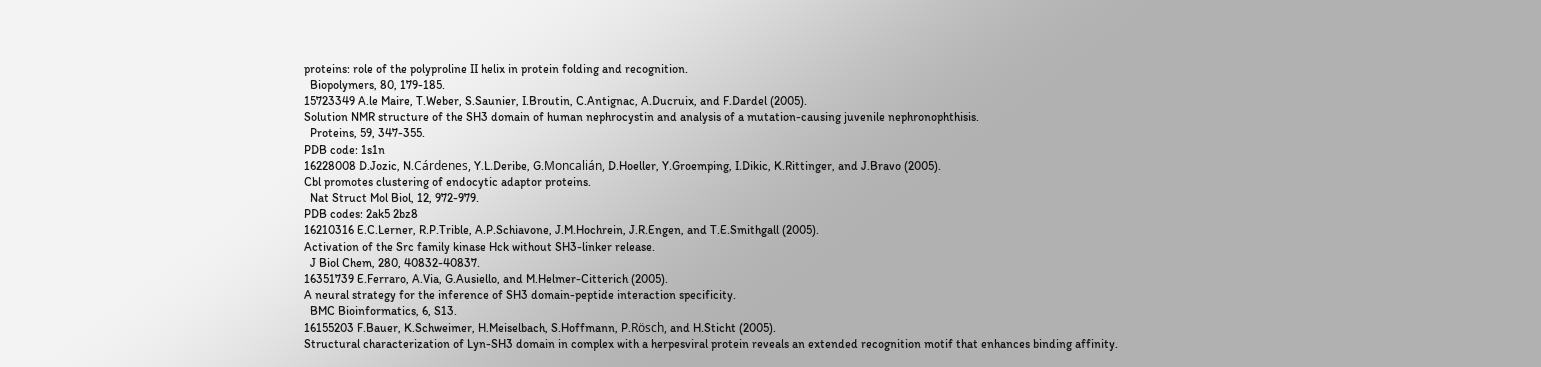proteins: role of the polyproline II helix in protein folding and recognition.
  Biopolymers, 80, 179-185.
15723349 A.le Maire, T.Weber, S.Saunier, I.Broutin, C.Antignac, A.Ducruix, and F.Dardel (2005).
Solution NMR structure of the SH3 domain of human nephrocystin and analysis of a mutation-causing juvenile nephronophthisis.
  Proteins, 59, 347-355.
PDB code: 1s1n
16228008 D.Jozic, N.Cárdenes, Y.L.Deribe, G.Moncalián, D.Hoeller, Y.Groemping, I.Dikic, K.Rittinger, and J.Bravo (2005).
Cbl promotes clustering of endocytic adaptor proteins.
  Nat Struct Mol Biol, 12, 972-979.
PDB codes: 2ak5 2bz8
16210316 E.C.Lerner, R.P.Trible, A.P.Schiavone, J.M.Hochrein, J.R.Engen, and T.E.Smithgall (2005).
Activation of the Src family kinase Hck without SH3-linker release.
  J Biol Chem, 280, 40832-40837.
16351739 E.Ferraro, A.Via, G.Ausiello, and M.Helmer-Citterich (2005).
A neural strategy for the inference of SH3 domain-peptide interaction specificity.
  BMC Bioinformatics, 6, S13.
16155203 F.Bauer, K.Schweimer, H.Meiselbach, S.Hoffmann, P.Rösch, and H.Sticht (2005).
Structural characterization of Lyn-SH3 domain in complex with a herpesviral protein reveals an extended recognition motif that enhances binding affinity.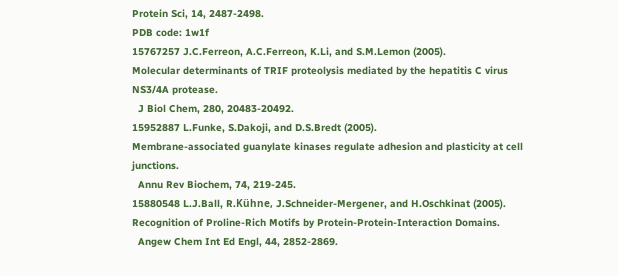Protein Sci, 14, 2487-2498.
PDB code: 1w1f
15767257 J.C.Ferreon, A.C.Ferreon, K.Li, and S.M.Lemon (2005).
Molecular determinants of TRIF proteolysis mediated by the hepatitis C virus NS3/4A protease.
  J Biol Chem, 280, 20483-20492.
15952887 L.Funke, S.Dakoji, and D.S.Bredt (2005).
Membrane-associated guanylate kinases regulate adhesion and plasticity at cell junctions.
  Annu Rev Biochem, 74, 219-245.
15880548 L.J.Ball, R.Kühne, J.Schneider-Mergener, and H.Oschkinat (2005).
Recognition of Proline-Rich Motifs by Protein-Protein-Interaction Domains.
  Angew Chem Int Ed Engl, 44, 2852-2869.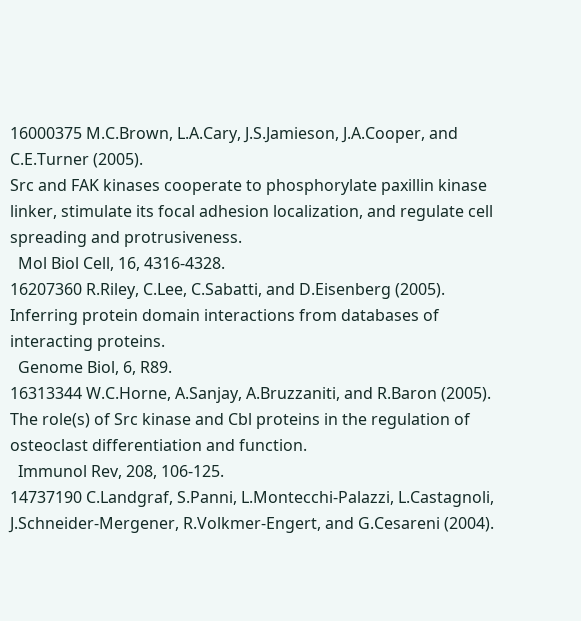16000375 M.C.Brown, L.A.Cary, J.S.Jamieson, J.A.Cooper, and C.E.Turner (2005).
Src and FAK kinases cooperate to phosphorylate paxillin kinase linker, stimulate its focal adhesion localization, and regulate cell spreading and protrusiveness.
  Mol Biol Cell, 16, 4316-4328.
16207360 R.Riley, C.Lee, C.Sabatti, and D.Eisenberg (2005).
Inferring protein domain interactions from databases of interacting proteins.
  Genome Biol, 6, R89.
16313344 W.C.Horne, A.Sanjay, A.Bruzzaniti, and R.Baron (2005).
The role(s) of Src kinase and Cbl proteins in the regulation of osteoclast differentiation and function.
  Immunol Rev, 208, 106-125.
14737190 C.Landgraf, S.Panni, L.Montecchi-Palazzi, L.Castagnoli, J.Schneider-Mergener, R.Volkmer-Engert, and G.Cesareni (2004).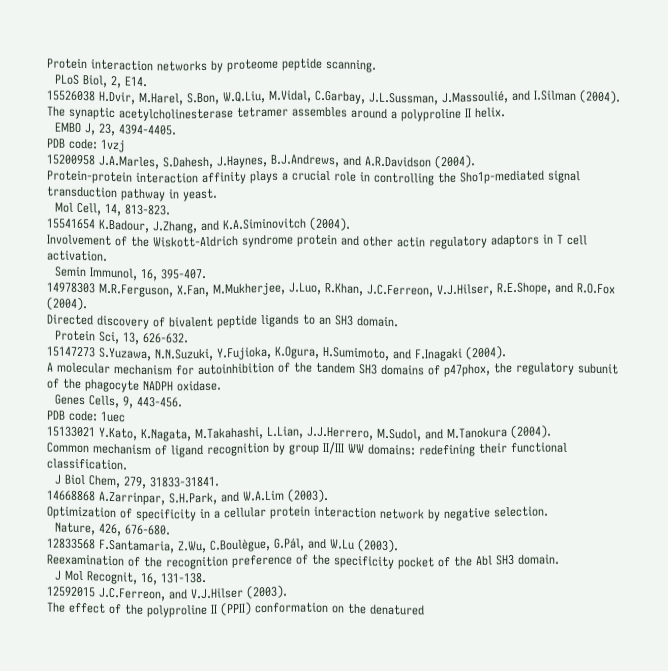Protein interaction networks by proteome peptide scanning.
  PLoS Biol, 2, E14.
15526038 H.Dvir, M.Harel, S.Bon, W.Q.Liu, M.Vidal, C.Garbay, J.L.Sussman, J.Massoulié, and I.Silman (2004).
The synaptic acetylcholinesterase tetramer assembles around a polyproline II helix.
  EMBO J, 23, 4394-4405.
PDB code: 1vzj
15200958 J.A.Marles, S.Dahesh, J.Haynes, B.J.Andrews, and A.R.Davidson (2004).
Protein-protein interaction affinity plays a crucial role in controlling the Sho1p-mediated signal transduction pathway in yeast.
  Mol Cell, 14, 813-823.
15541654 K.Badour, J.Zhang, and K.A.Siminovitch (2004).
Involvement of the Wiskott-Aldrich syndrome protein and other actin regulatory adaptors in T cell activation.
  Semin Immunol, 16, 395-407.
14978303 M.R.Ferguson, X.Fan, M.Mukherjee, J.Luo, R.Khan, J.C.Ferreon, V.J.Hilser, R.E.Shope, and R.O.Fox (2004).
Directed discovery of bivalent peptide ligands to an SH3 domain.
  Protein Sci, 13, 626-632.
15147273 S.Yuzawa, N.N.Suzuki, Y.Fujioka, K.Ogura, H.Sumimoto, and F.Inagaki (2004).
A molecular mechanism for autoinhibition of the tandem SH3 domains of p47phox, the regulatory subunit of the phagocyte NADPH oxidase.
  Genes Cells, 9, 443-456.
PDB code: 1uec
15133021 Y.Kato, K.Nagata, M.Takahashi, L.Lian, J.J.Herrero, M.Sudol, and M.Tanokura (2004).
Common mechanism of ligand recognition by group II/III WW domains: redefining their functional classification.
  J Biol Chem, 279, 31833-31841.
14668868 A.Zarrinpar, S.H.Park, and W.A.Lim (2003).
Optimization of specificity in a cellular protein interaction network by negative selection.
  Nature, 426, 676-680.
12833568 F.Santamaria, Z.Wu, C.Boulègue, G.Pál, and W.Lu (2003).
Reexamination of the recognition preference of the specificity pocket of the Abl SH3 domain.
  J Mol Recognit, 16, 131-138.
12592015 J.C.Ferreon, and V.J.Hilser (2003).
The effect of the polyproline II (PPII) conformation on the denatured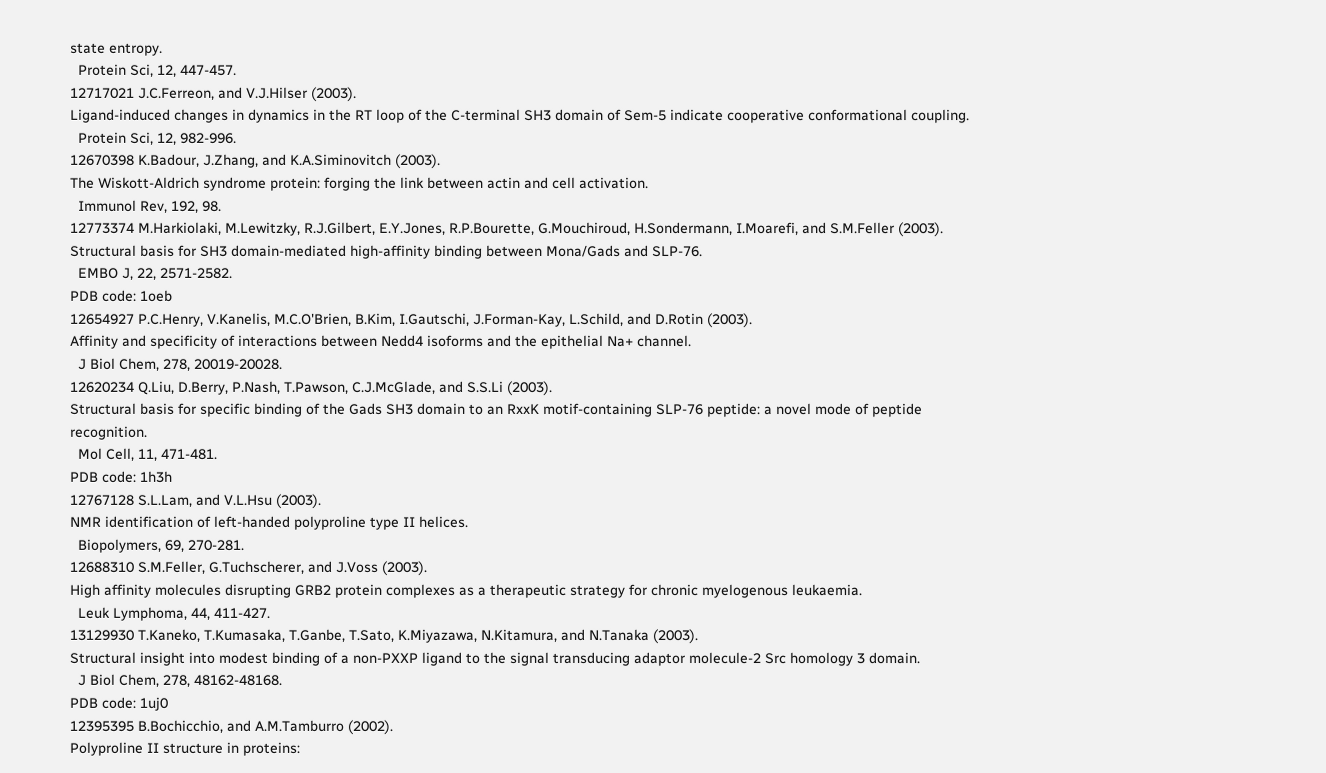state entropy.
  Protein Sci, 12, 447-457.
12717021 J.C.Ferreon, and V.J.Hilser (2003).
Ligand-induced changes in dynamics in the RT loop of the C-terminal SH3 domain of Sem-5 indicate cooperative conformational coupling.
  Protein Sci, 12, 982-996.
12670398 K.Badour, J.Zhang, and K.A.Siminovitch (2003).
The Wiskott-Aldrich syndrome protein: forging the link between actin and cell activation.
  Immunol Rev, 192, 98.
12773374 M.Harkiolaki, M.Lewitzky, R.J.Gilbert, E.Y.Jones, R.P.Bourette, G.Mouchiroud, H.Sondermann, I.Moarefi, and S.M.Feller (2003).
Structural basis for SH3 domain-mediated high-affinity binding between Mona/Gads and SLP-76.
  EMBO J, 22, 2571-2582.
PDB code: 1oeb
12654927 P.C.Henry, V.Kanelis, M.C.O'Brien, B.Kim, I.Gautschi, J.Forman-Kay, L.Schild, and D.Rotin (2003).
Affinity and specificity of interactions between Nedd4 isoforms and the epithelial Na+ channel.
  J Biol Chem, 278, 20019-20028.
12620234 Q.Liu, D.Berry, P.Nash, T.Pawson, C.J.McGlade, and S.S.Li (2003).
Structural basis for specific binding of the Gads SH3 domain to an RxxK motif-containing SLP-76 peptide: a novel mode of peptide recognition.
  Mol Cell, 11, 471-481.
PDB code: 1h3h
12767128 S.L.Lam, and V.L.Hsu (2003).
NMR identification of left-handed polyproline type II helices.
  Biopolymers, 69, 270-281.
12688310 S.M.Feller, G.Tuchscherer, and J.Voss (2003).
High affinity molecules disrupting GRB2 protein complexes as a therapeutic strategy for chronic myelogenous leukaemia.
  Leuk Lymphoma, 44, 411-427.
13129930 T.Kaneko, T.Kumasaka, T.Ganbe, T.Sato, K.Miyazawa, N.Kitamura, and N.Tanaka (2003).
Structural insight into modest binding of a non-PXXP ligand to the signal transducing adaptor molecule-2 Src homology 3 domain.
  J Biol Chem, 278, 48162-48168.
PDB code: 1uj0
12395395 B.Bochicchio, and A.M.Tamburro (2002).
Polyproline II structure in proteins: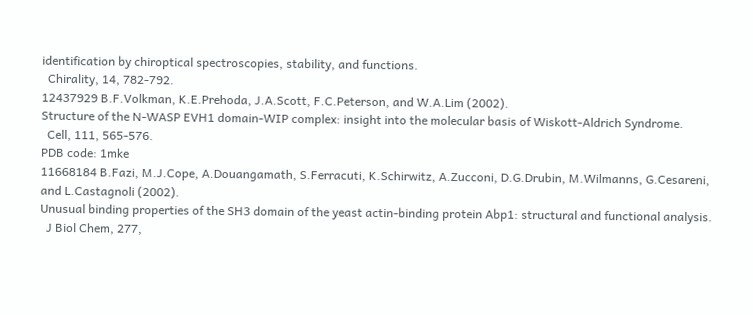identification by chiroptical spectroscopies, stability, and functions.
  Chirality, 14, 782-792.
12437929 B.F.Volkman, K.E.Prehoda, J.A.Scott, F.C.Peterson, and W.A.Lim (2002).
Structure of the N-WASP EVH1 domain-WIP complex: insight into the molecular basis of Wiskott-Aldrich Syndrome.
  Cell, 111, 565-576.
PDB code: 1mke
11668184 B.Fazi, M.J.Cope, A.Douangamath, S.Ferracuti, K.Schirwitz, A.Zucconi, D.G.Drubin, M.Wilmanns, G.Cesareni, and L.Castagnoli (2002).
Unusual binding properties of the SH3 domain of the yeast actin-binding protein Abp1: structural and functional analysis.
  J Biol Chem, 277,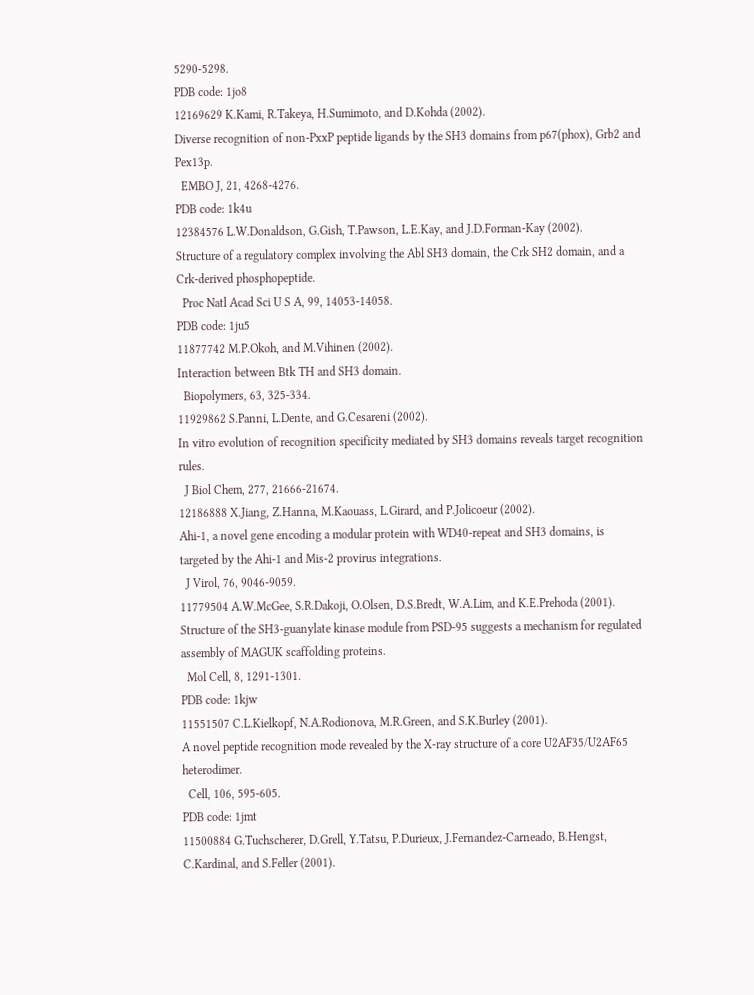5290-5298.
PDB code: 1jo8
12169629 K.Kami, R.Takeya, H.Sumimoto, and D.Kohda (2002).
Diverse recognition of non-PxxP peptide ligands by the SH3 domains from p67(phox), Grb2 and Pex13p.
  EMBO J, 21, 4268-4276.
PDB code: 1k4u
12384576 L.W.Donaldson, G.Gish, T.Pawson, L.E.Kay, and J.D.Forman-Kay (2002).
Structure of a regulatory complex involving the Abl SH3 domain, the Crk SH2 domain, and a Crk-derived phosphopeptide.
  Proc Natl Acad Sci U S A, 99, 14053-14058.
PDB code: 1ju5
11877742 M.P.Okoh, and M.Vihinen (2002).
Interaction between Btk TH and SH3 domain.
  Biopolymers, 63, 325-334.
11929862 S.Panni, L.Dente, and G.Cesareni (2002).
In vitro evolution of recognition specificity mediated by SH3 domains reveals target recognition rules.
  J Biol Chem, 277, 21666-21674.
12186888 X.Jiang, Z.Hanna, M.Kaouass, L.Girard, and P.Jolicoeur (2002).
Ahi-1, a novel gene encoding a modular protein with WD40-repeat and SH3 domains, is targeted by the Ahi-1 and Mis-2 provirus integrations.
  J Virol, 76, 9046-9059.
11779504 A.W.McGee, S.R.Dakoji, O.Olsen, D.S.Bredt, W.A.Lim, and K.E.Prehoda (2001).
Structure of the SH3-guanylate kinase module from PSD-95 suggests a mechanism for regulated assembly of MAGUK scaffolding proteins.
  Mol Cell, 8, 1291-1301.
PDB code: 1kjw
11551507 C.L.Kielkopf, N.A.Rodionova, M.R.Green, and S.K.Burley (2001).
A novel peptide recognition mode revealed by the X-ray structure of a core U2AF35/U2AF65 heterodimer.
  Cell, 106, 595-605.
PDB code: 1jmt
11500884 G.Tuchscherer, D.Grell, Y.Tatsu, P.Durieux, J.Fernandez-Carneado, B.Hengst, C.Kardinal, and S.Feller (2001).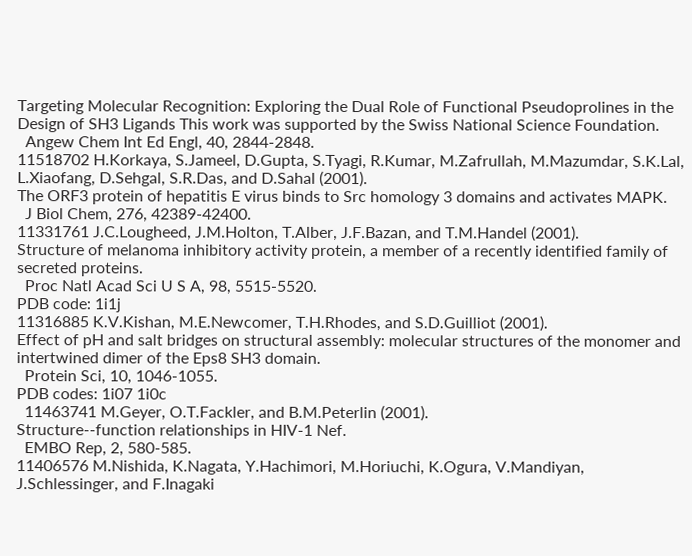Targeting Molecular Recognition: Exploring the Dual Role of Functional Pseudoprolines in the Design of SH3 Ligands This work was supported by the Swiss National Science Foundation.
  Angew Chem Int Ed Engl, 40, 2844-2848.
11518702 H.Korkaya, S.Jameel, D.Gupta, S.Tyagi, R.Kumar, M.Zafrullah, M.Mazumdar, S.K.Lal, L.Xiaofang, D.Sehgal, S.R.Das, and D.Sahal (2001).
The ORF3 protein of hepatitis E virus binds to Src homology 3 domains and activates MAPK.
  J Biol Chem, 276, 42389-42400.
11331761 J.C.Lougheed, J.M.Holton, T.Alber, J.F.Bazan, and T.M.Handel (2001).
Structure of melanoma inhibitory activity protein, a member of a recently identified family of secreted proteins.
  Proc Natl Acad Sci U S A, 98, 5515-5520.
PDB code: 1i1j
11316885 K.V.Kishan, M.E.Newcomer, T.H.Rhodes, and S.D.Guilliot (2001).
Effect of pH and salt bridges on structural assembly: molecular structures of the monomer and intertwined dimer of the Eps8 SH3 domain.
  Protein Sci, 10, 1046-1055.
PDB codes: 1i07 1i0c
  11463741 M.Geyer, O.T.Fackler, and B.M.Peterlin (2001).
Structure--function relationships in HIV-1 Nef.
  EMBO Rep, 2, 580-585.
11406576 M.Nishida, K.Nagata, Y.Hachimori, M.Horiuchi, K.Ogura, V.Mandiyan, J.Schlessinger, and F.Inagaki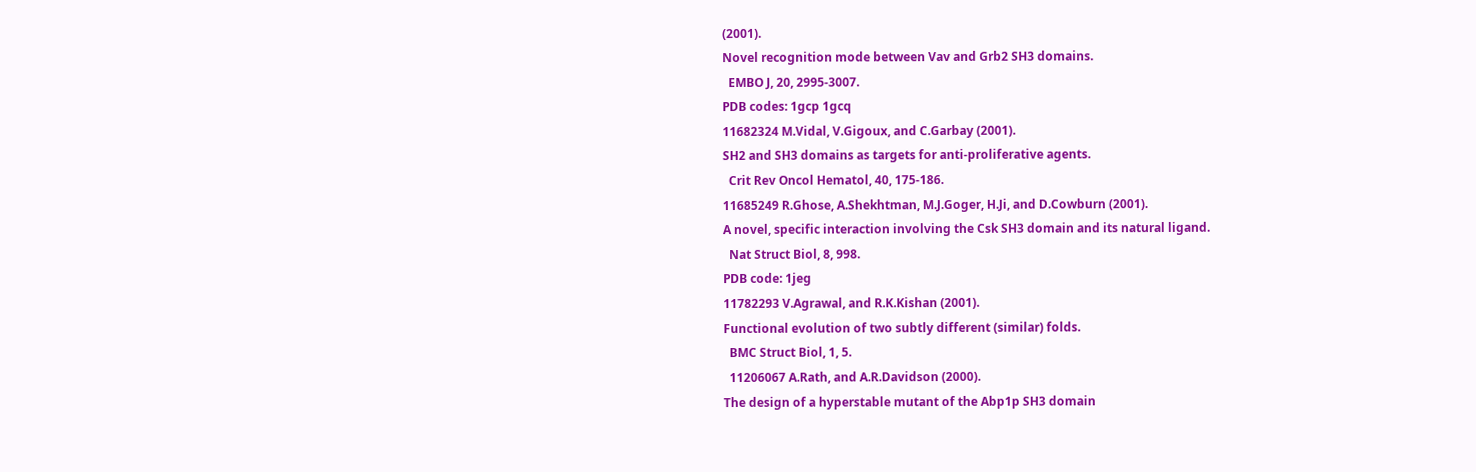(2001).
Novel recognition mode between Vav and Grb2 SH3 domains.
  EMBO J, 20, 2995-3007.
PDB codes: 1gcp 1gcq
11682324 M.Vidal, V.Gigoux, and C.Garbay (2001).
SH2 and SH3 domains as targets for anti-proliferative agents.
  Crit Rev Oncol Hematol, 40, 175-186.
11685249 R.Ghose, A.Shekhtman, M.J.Goger, H.Ji, and D.Cowburn (2001).
A novel, specific interaction involving the Csk SH3 domain and its natural ligand.
  Nat Struct Biol, 8, 998.
PDB code: 1jeg
11782293 V.Agrawal, and R.K.Kishan (2001).
Functional evolution of two subtly different (similar) folds.
  BMC Struct Biol, 1, 5.
  11206067 A.Rath, and A.R.Davidson (2000).
The design of a hyperstable mutant of the Abp1p SH3 domain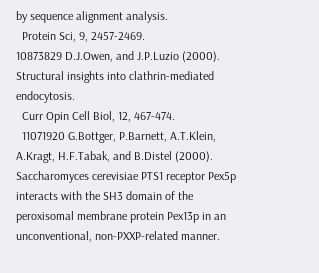by sequence alignment analysis.
  Protein Sci, 9, 2457-2469.
10873829 D.J.Owen, and J.P.Luzio (2000).
Structural insights into clathrin-mediated endocytosis.
  Curr Opin Cell Biol, 12, 467-474.
  11071920 G.Bottger, P.Barnett, A.T.Klein, A.Kragt, H.F.Tabak, and B.Distel (2000).
Saccharomyces cerevisiae PTS1 receptor Pex5p interacts with the SH3 domain of the peroxisomal membrane protein Pex13p in an unconventional, non-PXXP-related manner.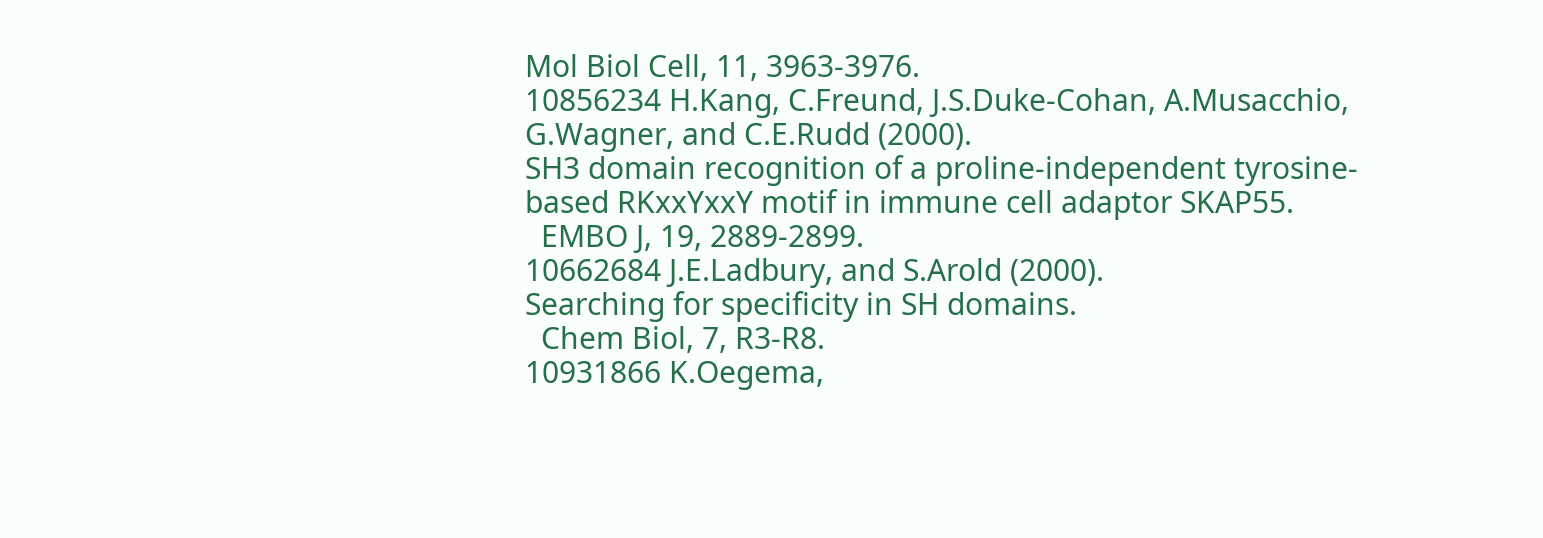Mol Biol Cell, 11, 3963-3976.
10856234 H.Kang, C.Freund, J.S.Duke-Cohan, A.Musacchio, G.Wagner, and C.E.Rudd (2000).
SH3 domain recognition of a proline-independent tyrosine-based RKxxYxxY motif in immune cell adaptor SKAP55.
  EMBO J, 19, 2889-2899.
10662684 J.E.Ladbury, and S.Arold (2000).
Searching for specificity in SH domains.
  Chem Biol, 7, R3-R8.
10931866 K.Oegema,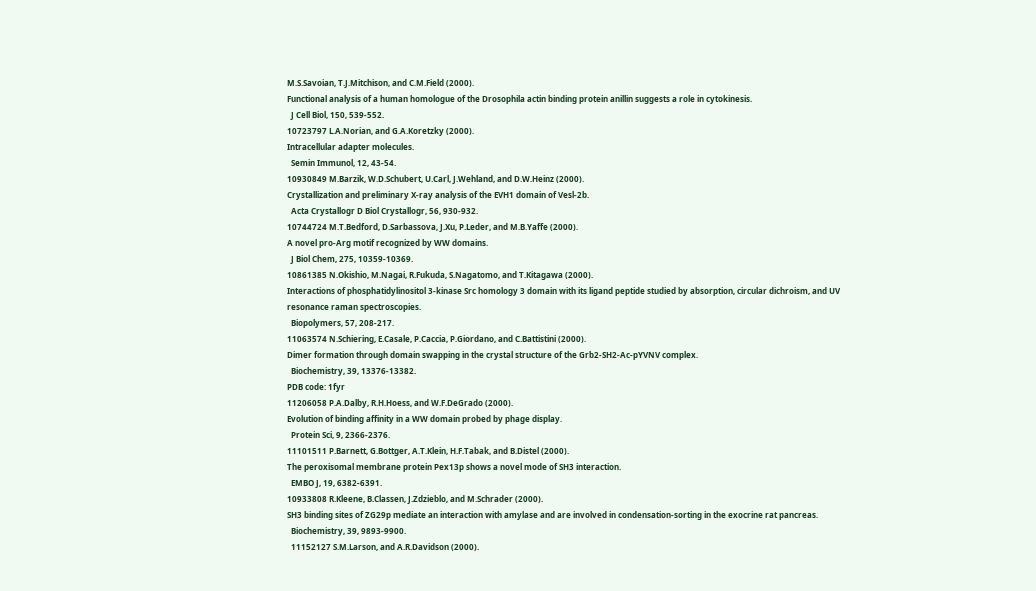M.S.Savoian, T.J.Mitchison, and C.M.Field (2000).
Functional analysis of a human homologue of the Drosophila actin binding protein anillin suggests a role in cytokinesis.
  J Cell Biol, 150, 539-552.
10723797 L.A.Norian, and G.A.Koretzky (2000).
Intracellular adapter molecules.
  Semin Immunol, 12, 43-54.
10930849 M.Barzik, W.D.Schubert, U.Carl, J.Wehland, and D.W.Heinz (2000).
Crystallization and preliminary X-ray analysis of the EVH1 domain of Vesl-2b.
  Acta Crystallogr D Biol Crystallogr, 56, 930-932.
10744724 M.T.Bedford, D.Sarbassova, J.Xu, P.Leder, and M.B.Yaffe (2000).
A novel pro-Arg motif recognized by WW domains.
  J Biol Chem, 275, 10359-10369.
10861385 N.Okishio, M.Nagai, R.Fukuda, S.Nagatomo, and T.Kitagawa (2000).
Interactions of phosphatidylinositol 3-kinase Src homology 3 domain with its ligand peptide studied by absorption, circular dichroism, and UV resonance raman spectroscopies.
  Biopolymers, 57, 208-217.
11063574 N.Schiering, E.Casale, P.Caccia, P.Giordano, and C.Battistini (2000).
Dimer formation through domain swapping in the crystal structure of the Grb2-SH2-Ac-pYVNV complex.
  Biochemistry, 39, 13376-13382.
PDB code: 1fyr
11206058 P.A.Dalby, R.H.Hoess, and W.F.DeGrado (2000).
Evolution of binding affinity in a WW domain probed by phage display.
  Protein Sci, 9, 2366-2376.
11101511 P.Barnett, G.Bottger, A.T.Klein, H.F.Tabak, and B.Distel (2000).
The peroxisomal membrane protein Pex13p shows a novel mode of SH3 interaction.
  EMBO J, 19, 6382-6391.
10933808 R.Kleene, B.Classen, J.Zdzieblo, and M.Schrader (2000).
SH3 binding sites of ZG29p mediate an interaction with amylase and are involved in condensation-sorting in the exocrine rat pancreas.
  Biochemistry, 39, 9893-9900.
  11152127 S.M.Larson, and A.R.Davidson (2000).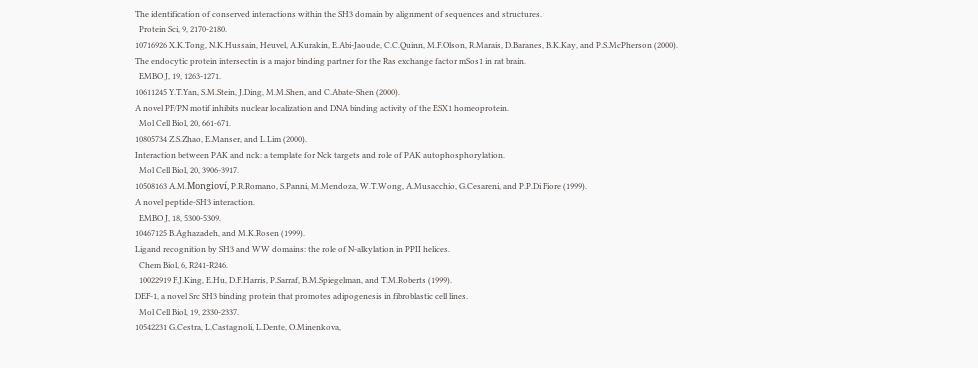The identification of conserved interactions within the SH3 domain by alignment of sequences and structures.
  Protein Sci, 9, 2170-2180.
10716926 X.K.Tong, N.K.Hussain, Heuvel, A.Kurakin, E.Abi-Jaoude, C.C.Quinn, M.F.Olson, R.Marais, D.Baranes, B.K.Kay, and P.S.McPherson (2000).
The endocytic protein intersectin is a major binding partner for the Ras exchange factor mSos1 in rat brain.
  EMBO J, 19, 1263-1271.
10611245 Y.T.Yan, S.M.Stein, J.Ding, M.M.Shen, and C.Abate-Shen (2000).
A novel PF/PN motif inhibits nuclear localization and DNA binding activity of the ESX1 homeoprotein.
  Mol Cell Biol, 20, 661-671.
10805734 Z.S.Zhao, E.Manser, and L.Lim (2000).
Interaction between PAK and nck: a template for Nck targets and role of PAK autophosphorylation.
  Mol Cell Biol, 20, 3906-3917.
10508163 A.M.Mongioví, P.R.Romano, S.Panni, M.Mendoza, W.T.Wong, A.Musacchio, G.Cesareni, and P.P.Di Fiore (1999).
A novel peptide-SH3 interaction.
  EMBO J, 18, 5300-5309.
10467125 B.Aghazadeh, and M.K.Rosen (1999).
Ligand recognition by SH3 and WW domains: the role of N-alkylation in PPII helices.
  Chem Biol, 6, R241-R246.
  10022919 F.J.King, E.Hu, D.F.Harris, P.Sarraf, B.M.Spiegelman, and T.M.Roberts (1999).
DEF-1, a novel Src SH3 binding protein that promotes adipogenesis in fibroblastic cell lines.
  Mol Cell Biol, 19, 2330-2337.
10542231 G.Cestra, L.Castagnoli, L.Dente, O.Minenkova,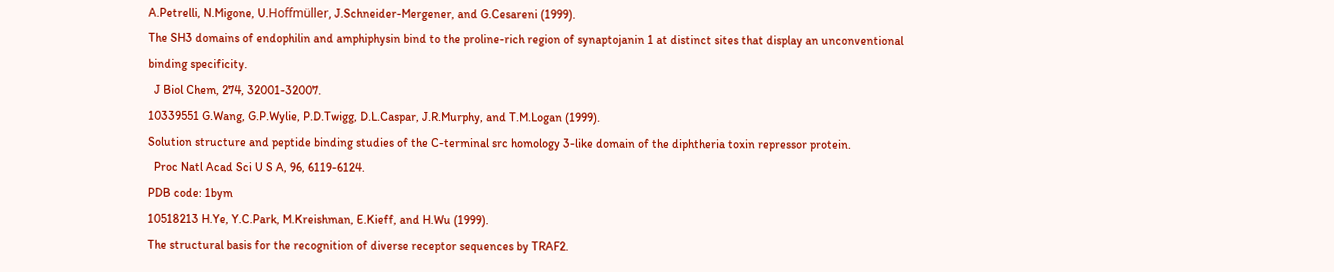A.Petrelli, N.Migone, U.Hoffmüller, J.Schneider-Mergener, and G.Cesareni (1999).
The SH3 domains of endophilin and amphiphysin bind to the proline-rich region of synaptojanin 1 at distinct sites that display an unconventional binding specificity.
  J Biol Chem, 274, 32001-32007.
10339551 G.Wang, G.P.Wylie, P.D.Twigg, D.L.Caspar, J.R.Murphy, and T.M.Logan (1999).
Solution structure and peptide binding studies of the C-terminal src homology 3-like domain of the diphtheria toxin repressor protein.
  Proc Natl Acad Sci U S A, 96, 6119-6124.
PDB code: 1bym
10518213 H.Ye, Y.C.Park, M.Kreishman, E.Kieff, and H.Wu (1999).
The structural basis for the recognition of diverse receptor sequences by TRAF2.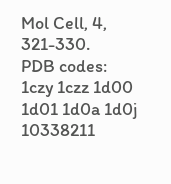Mol Cell, 4, 321-330.
PDB codes: 1czy 1czz 1d00 1d01 1d0a 1d0j
10338211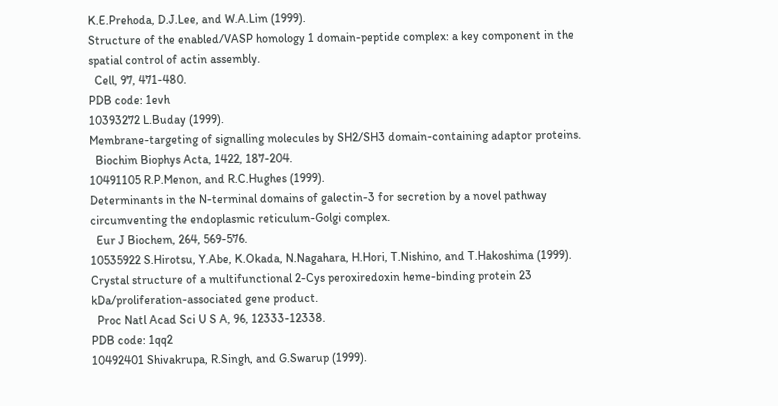K.E.Prehoda, D.J.Lee, and W.A.Lim (1999).
Structure of the enabled/VASP homology 1 domain-peptide complex: a key component in the spatial control of actin assembly.
  Cell, 97, 471-480.
PDB code: 1evh
10393272 L.Buday (1999).
Membrane-targeting of signalling molecules by SH2/SH3 domain-containing adaptor proteins.
  Biochim Biophys Acta, 1422, 187-204.
10491105 R.P.Menon, and R.C.Hughes (1999).
Determinants in the N-terminal domains of galectin-3 for secretion by a novel pathway circumventing the endoplasmic reticulum-Golgi complex.
  Eur J Biochem, 264, 569-576.
10535922 S.Hirotsu, Y.Abe, K.Okada, N.Nagahara, H.Hori, T.Nishino, and T.Hakoshima (1999).
Crystal structure of a multifunctional 2-Cys peroxiredoxin heme-binding protein 23 kDa/proliferation-associated gene product.
  Proc Natl Acad Sci U S A, 96, 12333-12338.
PDB code: 1qq2
10492401 Shivakrupa, R.Singh, and G.Swarup (1999).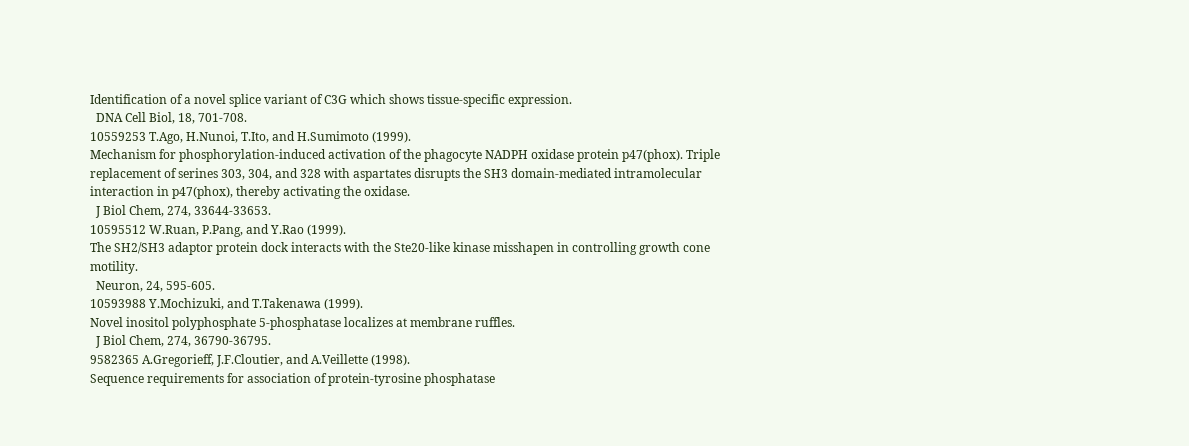Identification of a novel splice variant of C3G which shows tissue-specific expression.
  DNA Cell Biol, 18, 701-708.
10559253 T.Ago, H.Nunoi, T.Ito, and H.Sumimoto (1999).
Mechanism for phosphorylation-induced activation of the phagocyte NADPH oxidase protein p47(phox). Triple replacement of serines 303, 304, and 328 with aspartates disrupts the SH3 domain-mediated intramolecular interaction in p47(phox), thereby activating the oxidase.
  J Biol Chem, 274, 33644-33653.
10595512 W.Ruan, P.Pang, and Y.Rao (1999).
The SH2/SH3 adaptor protein dock interacts with the Ste20-like kinase misshapen in controlling growth cone motility.
  Neuron, 24, 595-605.
10593988 Y.Mochizuki, and T.Takenawa (1999).
Novel inositol polyphosphate 5-phosphatase localizes at membrane ruffles.
  J Biol Chem, 274, 36790-36795.
9582365 A.Gregorieff, J.F.Cloutier, and A.Veillette (1998).
Sequence requirements for association of protein-tyrosine phosphatase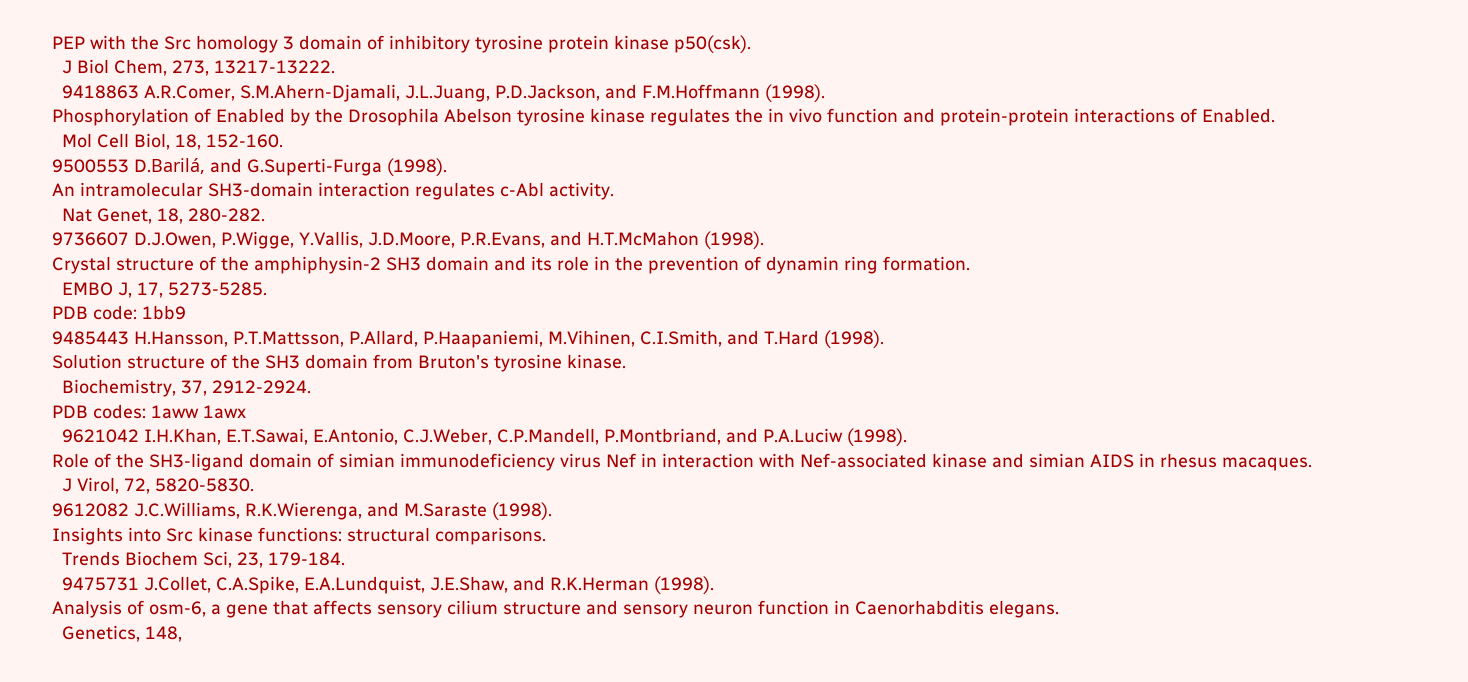PEP with the Src homology 3 domain of inhibitory tyrosine protein kinase p50(csk).
  J Biol Chem, 273, 13217-13222.
  9418863 A.R.Comer, S.M.Ahern-Djamali, J.L.Juang, P.D.Jackson, and F.M.Hoffmann (1998).
Phosphorylation of Enabled by the Drosophila Abelson tyrosine kinase regulates the in vivo function and protein-protein interactions of Enabled.
  Mol Cell Biol, 18, 152-160.
9500553 D.Barilá, and G.Superti-Furga (1998).
An intramolecular SH3-domain interaction regulates c-Abl activity.
  Nat Genet, 18, 280-282.
9736607 D.J.Owen, P.Wigge, Y.Vallis, J.D.Moore, P.R.Evans, and H.T.McMahon (1998).
Crystal structure of the amphiphysin-2 SH3 domain and its role in the prevention of dynamin ring formation.
  EMBO J, 17, 5273-5285.
PDB code: 1bb9
9485443 H.Hansson, P.T.Mattsson, P.Allard, P.Haapaniemi, M.Vihinen, C.I.Smith, and T.Hard (1998).
Solution structure of the SH3 domain from Bruton's tyrosine kinase.
  Biochemistry, 37, 2912-2924.
PDB codes: 1aww 1awx
  9621042 I.H.Khan, E.T.Sawai, E.Antonio, C.J.Weber, C.P.Mandell, P.Montbriand, and P.A.Luciw (1998).
Role of the SH3-ligand domain of simian immunodeficiency virus Nef in interaction with Nef-associated kinase and simian AIDS in rhesus macaques.
  J Virol, 72, 5820-5830.
9612082 J.C.Williams, R.K.Wierenga, and M.Saraste (1998).
Insights into Src kinase functions: structural comparisons.
  Trends Biochem Sci, 23, 179-184.
  9475731 J.Collet, C.A.Spike, E.A.Lundquist, J.E.Shaw, and R.K.Herman (1998).
Analysis of osm-6, a gene that affects sensory cilium structure and sensory neuron function in Caenorhabditis elegans.
  Genetics, 148,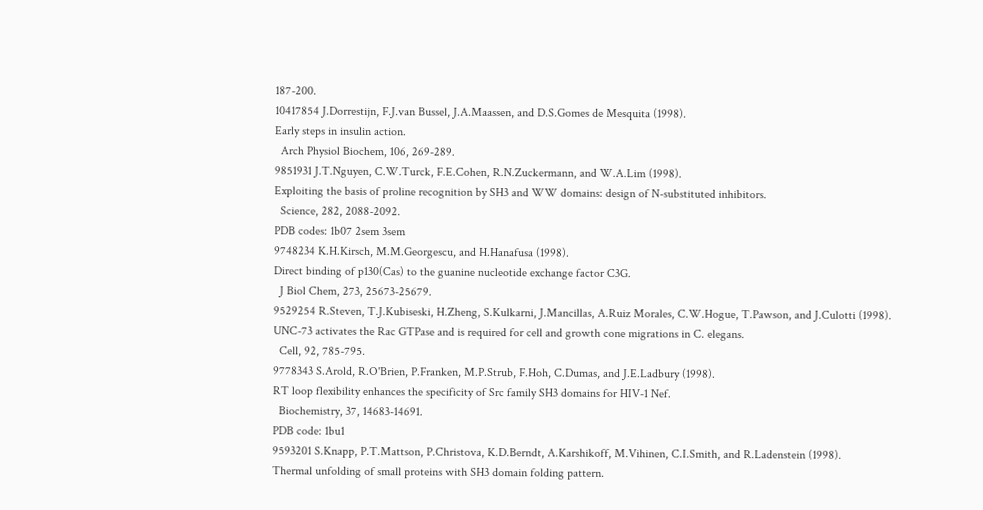187-200.
10417854 J.Dorrestijn, F.J.van Bussel, J.A.Maassen, and D.S.Gomes de Mesquita (1998).
Early steps in insulin action.
  Arch Physiol Biochem, 106, 269-289.
9851931 J.T.Nguyen, C.W.Turck, F.E.Cohen, R.N.Zuckermann, and W.A.Lim (1998).
Exploiting the basis of proline recognition by SH3 and WW domains: design of N-substituted inhibitors.
  Science, 282, 2088-2092.
PDB codes: 1b07 2sem 3sem
9748234 K.H.Kirsch, M.M.Georgescu, and H.Hanafusa (1998).
Direct binding of p130(Cas) to the guanine nucleotide exchange factor C3G.
  J Biol Chem, 273, 25673-25679.
9529254 R.Steven, T.J.Kubiseski, H.Zheng, S.Kulkarni, J.Mancillas, A.Ruiz Morales, C.W.Hogue, T.Pawson, and J.Culotti (1998).
UNC-73 activates the Rac GTPase and is required for cell and growth cone migrations in C. elegans.
  Cell, 92, 785-795.
9778343 S.Arold, R.O'Brien, P.Franken, M.P.Strub, F.Hoh, C.Dumas, and J.E.Ladbury (1998).
RT loop flexibility enhances the specificity of Src family SH3 domains for HIV-1 Nef.
  Biochemistry, 37, 14683-14691.
PDB code: 1bu1
9593201 S.Knapp, P.T.Mattson, P.Christova, K.D.Berndt, A.Karshikoff, M.Vihinen, C.I.Smith, and R.Ladenstein (1998).
Thermal unfolding of small proteins with SH3 domain folding pattern.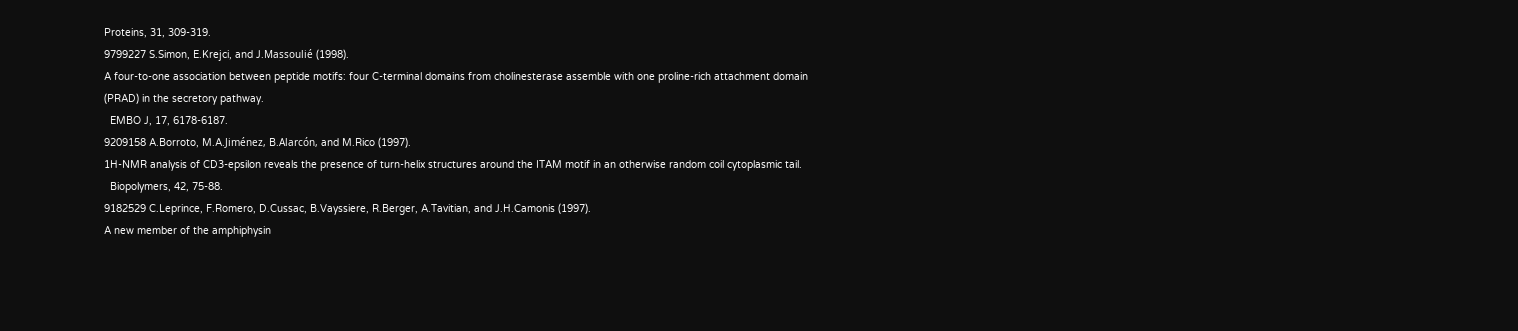Proteins, 31, 309-319.
9799227 S.Simon, E.Krejci, and J.Massoulié (1998).
A four-to-one association between peptide motifs: four C-terminal domains from cholinesterase assemble with one proline-rich attachment domain (PRAD) in the secretory pathway.
  EMBO J, 17, 6178-6187.
9209158 A.Borroto, M.A.Jiménez, B.Alarcón, and M.Rico (1997).
1H-NMR analysis of CD3-epsilon reveals the presence of turn-helix structures around the ITAM motif in an otherwise random coil cytoplasmic tail.
  Biopolymers, 42, 75-88.
9182529 C.Leprince, F.Romero, D.Cussac, B.Vayssiere, R.Berger, A.Tavitian, and J.H.Camonis (1997).
A new member of the amphiphysin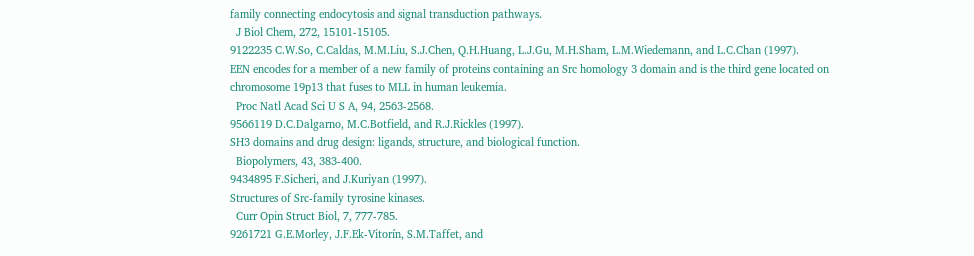family connecting endocytosis and signal transduction pathways.
  J Biol Chem, 272, 15101-15105.
9122235 C.W.So, C.Caldas, M.M.Liu, S.J.Chen, Q.H.Huang, L.J.Gu, M.H.Sham, L.M.Wiedemann, and L.C.Chan (1997).
EEN encodes for a member of a new family of proteins containing an Src homology 3 domain and is the third gene located on chromosome 19p13 that fuses to MLL in human leukemia.
  Proc Natl Acad Sci U S A, 94, 2563-2568.
9566119 D.C.Dalgarno, M.C.Botfield, and R.J.Rickles (1997).
SH3 domains and drug design: ligands, structure, and biological function.
  Biopolymers, 43, 383-400.
9434895 F.Sicheri, and J.Kuriyan (1997).
Structures of Src-family tyrosine kinases.
  Curr Opin Struct Biol, 7, 777-785.
9261721 G.E.Morley, J.F.Ek-Vitorín, S.M.Taffet, and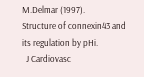M.Delmar (1997).
Structure of connexin43 and its regulation by pHi.
  J Cardiovasc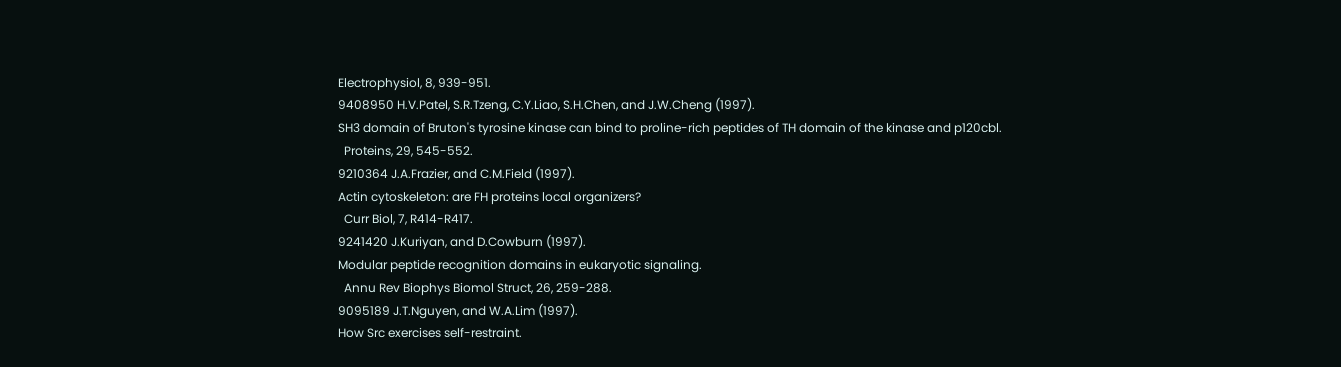Electrophysiol, 8, 939-951.
9408950 H.V.Patel, S.R.Tzeng, C.Y.Liao, S.H.Chen, and J.W.Cheng (1997).
SH3 domain of Bruton's tyrosine kinase can bind to proline-rich peptides of TH domain of the kinase and p120cbl.
  Proteins, 29, 545-552.
9210364 J.A.Frazier, and C.M.Field (1997).
Actin cytoskeleton: are FH proteins local organizers?
  Curr Biol, 7, R414-R417.
9241420 J.Kuriyan, and D.Cowburn (1997).
Modular peptide recognition domains in eukaryotic signaling.
  Annu Rev Biophys Biomol Struct, 26, 259-288.
9095189 J.T.Nguyen, and W.A.Lim (1997).
How Src exercises self-restraint.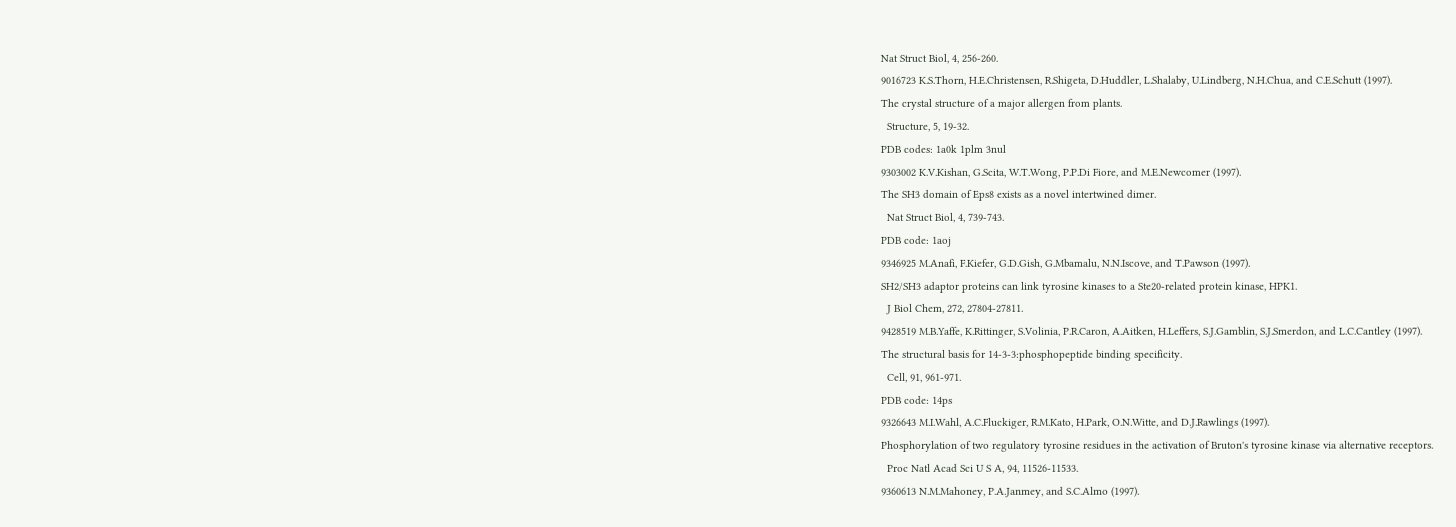Nat Struct Biol, 4, 256-260.
9016723 K.S.Thorn, H.E.Christensen, R.Shigeta, D.Huddler, L.Shalaby, U.Lindberg, N.H.Chua, and C.E.Schutt (1997).
The crystal structure of a major allergen from plants.
  Structure, 5, 19-32.
PDB codes: 1a0k 1plm 3nul
9303002 K.V.Kishan, G.Scita, W.T.Wong, P.P.Di Fiore, and M.E.Newcomer (1997).
The SH3 domain of Eps8 exists as a novel intertwined dimer.
  Nat Struct Biol, 4, 739-743.
PDB code: 1aoj
9346925 M.Anafi, F.Kiefer, G.D.Gish, G.Mbamalu, N.N.Iscove, and T.Pawson (1997).
SH2/SH3 adaptor proteins can link tyrosine kinases to a Ste20-related protein kinase, HPK1.
  J Biol Chem, 272, 27804-27811.
9428519 M.B.Yaffe, K.Rittinger, S.Volinia, P.R.Caron, A.Aitken, H.Leffers, S.J.Gamblin, S.J.Smerdon, and L.C.Cantley (1997).
The structural basis for 14-3-3:phosphopeptide binding specificity.
  Cell, 91, 961-971.
PDB code: 14ps
9326643 M.I.Wahl, A.C.Fluckiger, R.M.Kato, H.Park, O.N.Witte, and D.J.Rawlings (1997).
Phosphorylation of two regulatory tyrosine residues in the activation of Bruton's tyrosine kinase via alternative receptors.
  Proc Natl Acad Sci U S A, 94, 11526-11533.
9360613 N.M.Mahoney, P.A.Janmey, and S.C.Almo (1997).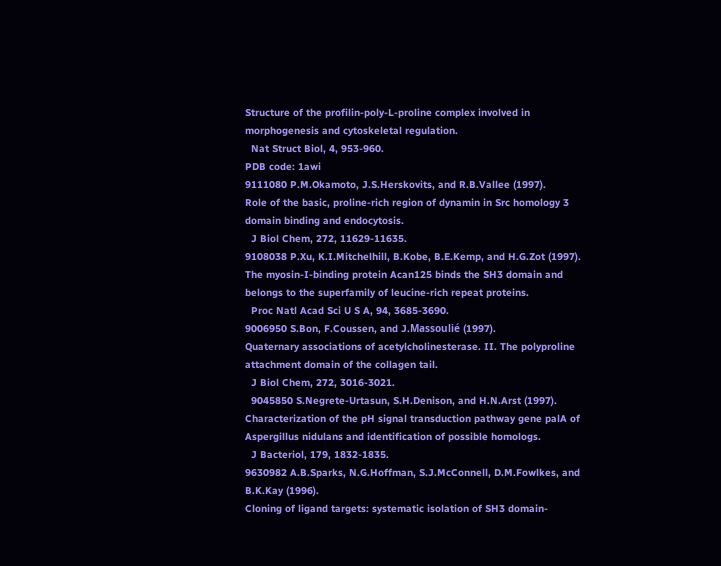Structure of the profilin-poly-L-proline complex involved in morphogenesis and cytoskeletal regulation.
  Nat Struct Biol, 4, 953-960.
PDB code: 1awi
9111080 P.M.Okamoto, J.S.Herskovits, and R.B.Vallee (1997).
Role of the basic, proline-rich region of dynamin in Src homology 3 domain binding and endocytosis.
  J Biol Chem, 272, 11629-11635.
9108038 P.Xu, K.I.Mitchelhill, B.Kobe, B.E.Kemp, and H.G.Zot (1997).
The myosin-I-binding protein Acan125 binds the SH3 domain and belongs to the superfamily of leucine-rich repeat proteins.
  Proc Natl Acad Sci U S A, 94, 3685-3690.
9006950 S.Bon, F.Coussen, and J.Massoulié (1997).
Quaternary associations of acetylcholinesterase. II. The polyproline attachment domain of the collagen tail.
  J Biol Chem, 272, 3016-3021.
  9045850 S.Negrete-Urtasun, S.H.Denison, and H.N.Arst (1997).
Characterization of the pH signal transduction pathway gene palA of Aspergillus nidulans and identification of possible homologs.
  J Bacteriol, 179, 1832-1835.
9630982 A.B.Sparks, N.G.Hoffman, S.J.McConnell, D.M.Fowlkes, and B.K.Kay (1996).
Cloning of ligand targets: systematic isolation of SH3 domain-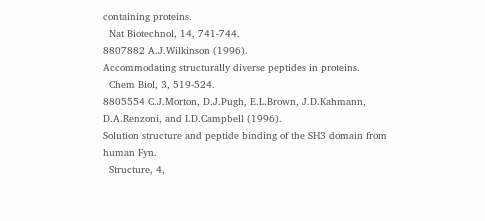containing proteins.
  Nat Biotechnol, 14, 741-744.
8807882 A.J.Wilkinson (1996).
Accommodating structurally diverse peptides in proteins.
  Chem Biol, 3, 519-524.
8805554 C.J.Morton, D.J.Pugh, E.L.Brown, J.D.Kahmann, D.A.Renzoni, and I.D.Campbell (1996).
Solution structure and peptide binding of the SH3 domain from human Fyn.
  Structure, 4,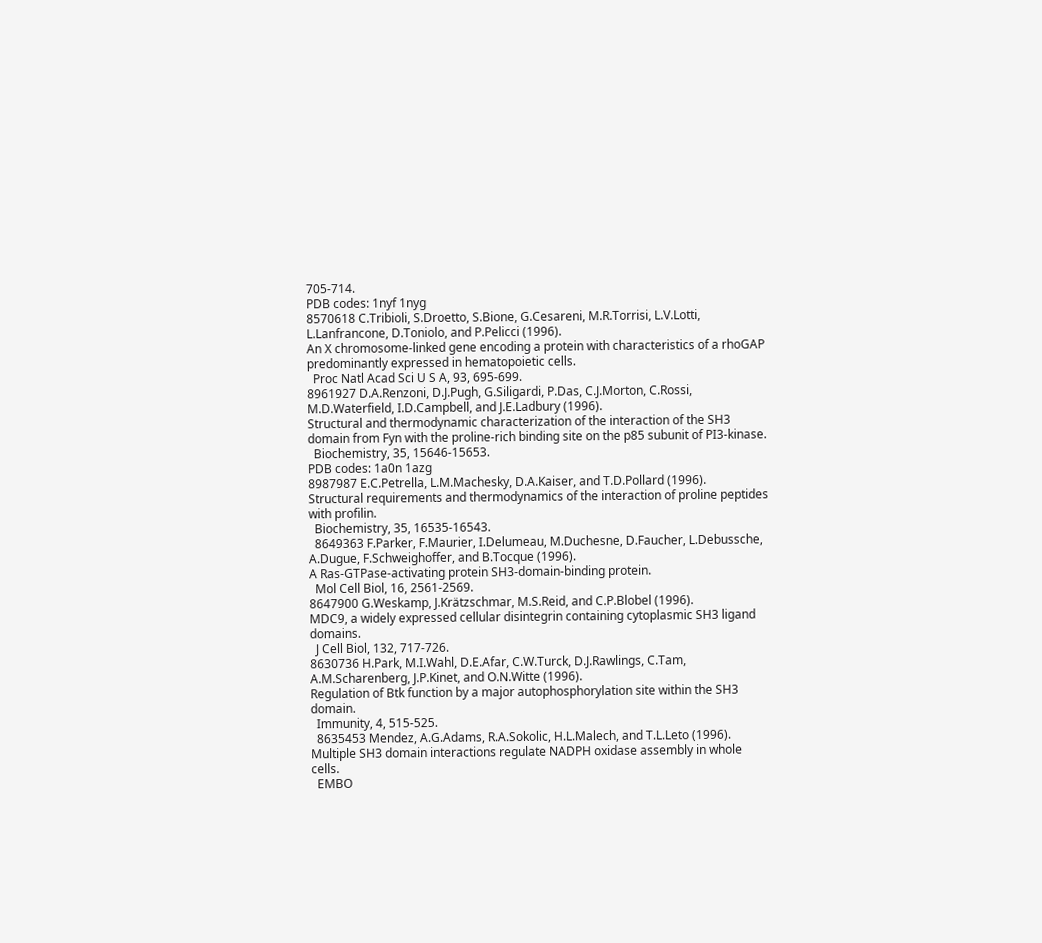705-714.
PDB codes: 1nyf 1nyg
8570618 C.Tribioli, S.Droetto, S.Bione, G.Cesareni, M.R.Torrisi, L.V.Lotti, L.Lanfrancone, D.Toniolo, and P.Pelicci (1996).
An X chromosome-linked gene encoding a protein with characteristics of a rhoGAP predominantly expressed in hematopoietic cells.
  Proc Natl Acad Sci U S A, 93, 695-699.
8961927 D.A.Renzoni, D.J.Pugh, G.Siligardi, P.Das, C.J.Morton, C.Rossi, M.D.Waterfield, I.D.Campbell, and J.E.Ladbury (1996).
Structural and thermodynamic characterization of the interaction of the SH3 domain from Fyn with the proline-rich binding site on the p85 subunit of PI3-kinase.
  Biochemistry, 35, 15646-15653.
PDB codes: 1a0n 1azg
8987987 E.C.Petrella, L.M.Machesky, D.A.Kaiser, and T.D.Pollard (1996).
Structural requirements and thermodynamics of the interaction of proline peptides with profilin.
  Biochemistry, 35, 16535-16543.
  8649363 F.Parker, F.Maurier, I.Delumeau, M.Duchesne, D.Faucher, L.Debussche, A.Dugue, F.Schweighoffer, and B.Tocque (1996).
A Ras-GTPase-activating protein SH3-domain-binding protein.
  Mol Cell Biol, 16, 2561-2569.
8647900 G.Weskamp, J.Krätzschmar, M.S.Reid, and C.P.Blobel (1996).
MDC9, a widely expressed cellular disintegrin containing cytoplasmic SH3 ligand domains.
  J Cell Biol, 132, 717-726.
8630736 H.Park, M.I.Wahl, D.E.Afar, C.W.Turck, D.J.Rawlings, C.Tam, A.M.Scharenberg, J.P.Kinet, and O.N.Witte (1996).
Regulation of Btk function by a major autophosphorylation site within the SH3 domain.
  Immunity, 4, 515-525.
  8635453 Mendez, A.G.Adams, R.A.Sokolic, H.L.Malech, and T.L.Leto (1996).
Multiple SH3 domain interactions regulate NADPH oxidase assembly in whole cells.
  EMBO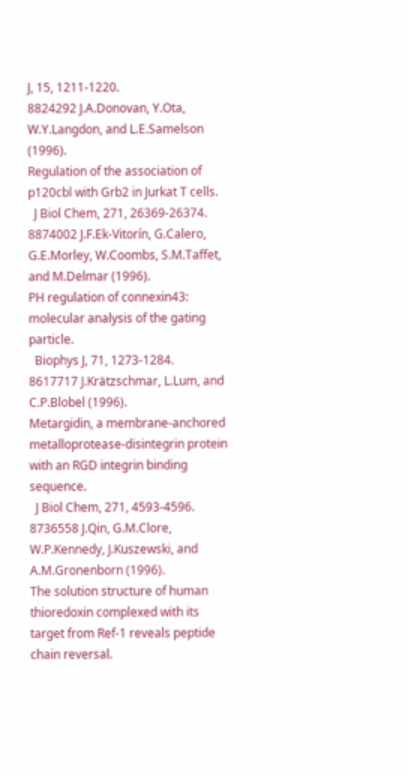J, 15, 1211-1220.
8824292 J.A.Donovan, Y.Ota, W.Y.Langdon, and L.E.Samelson (1996).
Regulation of the association of p120cbl with Grb2 in Jurkat T cells.
  J Biol Chem, 271, 26369-26374.
8874002 J.F.Ek-Vitorín, G.Calero, G.E.Morley, W.Coombs, S.M.Taffet, and M.Delmar (1996).
PH regulation of connexin43: molecular analysis of the gating particle.
  Biophys J, 71, 1273-1284.
8617717 J.Krätzschmar, L.Lum, and C.P.Blobel (1996).
Metargidin, a membrane-anchored metalloprotease-disintegrin protein with an RGD integrin binding sequence.
  J Biol Chem, 271, 4593-4596.
8736558 J.Qin, G.M.Clore, W.P.Kennedy, J.Kuszewski, and A.M.Gronenborn (1996).
The solution structure of human thioredoxin complexed with its target from Ref-1 reveals peptide chain reversal.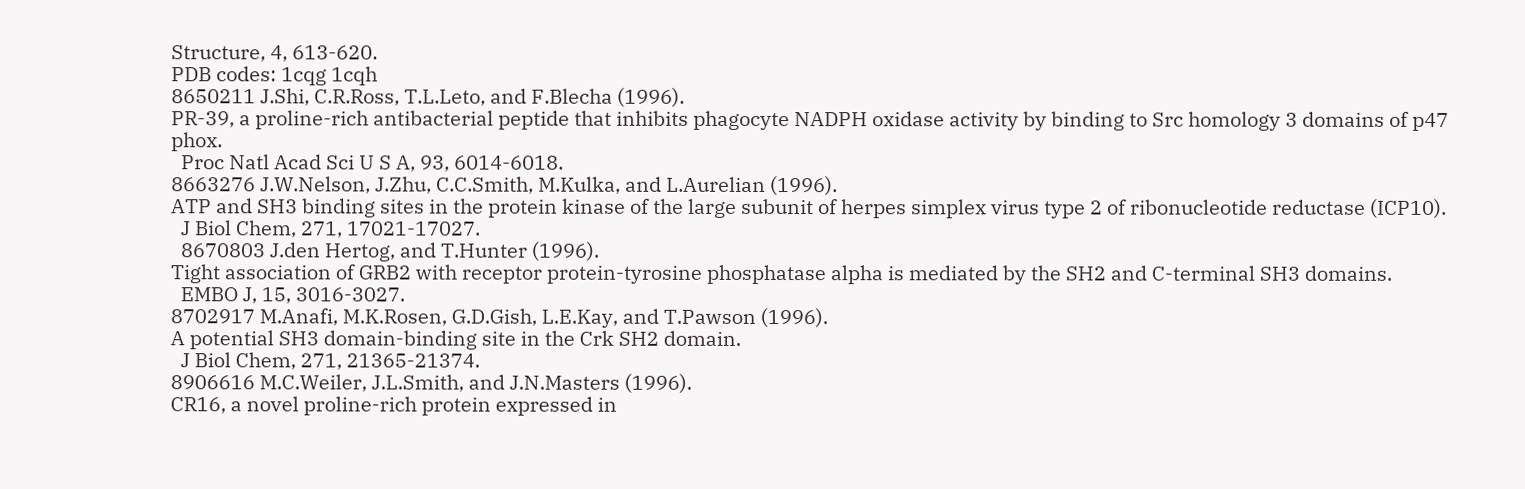Structure, 4, 613-620.
PDB codes: 1cqg 1cqh
8650211 J.Shi, C.R.Ross, T.L.Leto, and F.Blecha (1996).
PR-39, a proline-rich antibacterial peptide that inhibits phagocyte NADPH oxidase activity by binding to Src homology 3 domains of p47 phox.
  Proc Natl Acad Sci U S A, 93, 6014-6018.
8663276 J.W.Nelson, J.Zhu, C.C.Smith, M.Kulka, and L.Aurelian (1996).
ATP and SH3 binding sites in the protein kinase of the large subunit of herpes simplex virus type 2 of ribonucleotide reductase (ICP10).
  J Biol Chem, 271, 17021-17027.
  8670803 J.den Hertog, and T.Hunter (1996).
Tight association of GRB2 with receptor protein-tyrosine phosphatase alpha is mediated by the SH2 and C-terminal SH3 domains.
  EMBO J, 15, 3016-3027.
8702917 M.Anafi, M.K.Rosen, G.D.Gish, L.E.Kay, and T.Pawson (1996).
A potential SH3 domain-binding site in the Crk SH2 domain.
  J Biol Chem, 271, 21365-21374.
8906616 M.C.Weiler, J.L.Smith, and J.N.Masters (1996).
CR16, a novel proline-rich protein expressed in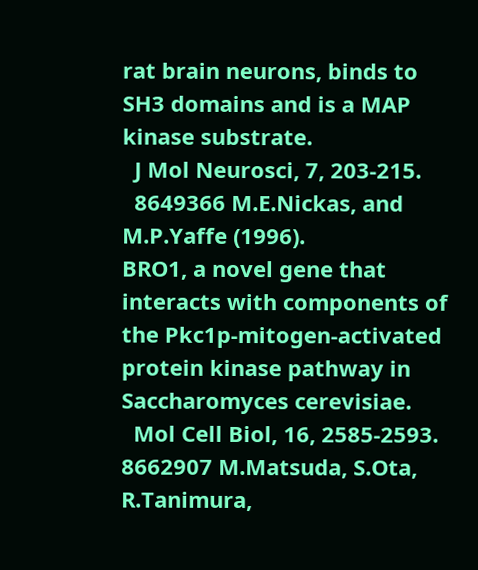rat brain neurons, binds to SH3 domains and is a MAP kinase substrate.
  J Mol Neurosci, 7, 203-215.
  8649366 M.E.Nickas, and M.P.Yaffe (1996).
BRO1, a novel gene that interacts with components of the Pkc1p-mitogen-activated protein kinase pathway in Saccharomyces cerevisiae.
  Mol Cell Biol, 16, 2585-2593.
8662907 M.Matsuda, S.Ota, R.Tanimura,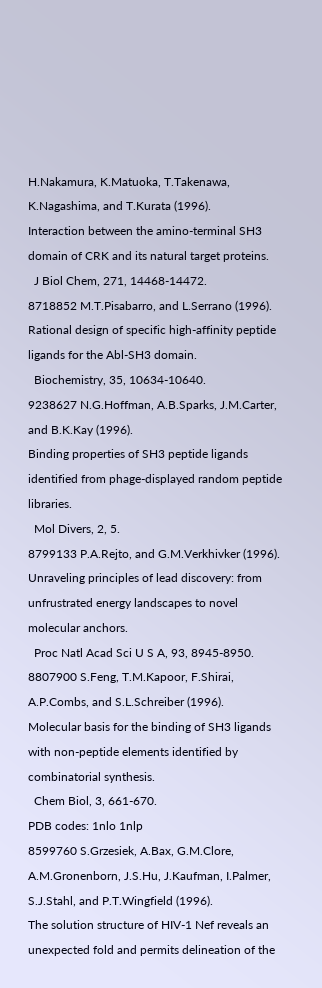H.Nakamura, K.Matuoka, T.Takenawa, K.Nagashima, and T.Kurata (1996).
Interaction between the amino-terminal SH3 domain of CRK and its natural target proteins.
  J Biol Chem, 271, 14468-14472.
8718852 M.T.Pisabarro, and L.Serrano (1996).
Rational design of specific high-affinity peptide ligands for the Abl-SH3 domain.
  Biochemistry, 35, 10634-10640.
9238627 N.G.Hoffman, A.B.Sparks, J.M.Carter, and B.K.Kay (1996).
Binding properties of SH3 peptide ligands identified from phage-displayed random peptide libraries.
  Mol Divers, 2, 5.
8799133 P.A.Rejto, and G.M.Verkhivker (1996).
Unraveling principles of lead discovery: from unfrustrated energy landscapes to novel molecular anchors.
  Proc Natl Acad Sci U S A, 93, 8945-8950.
8807900 S.Feng, T.M.Kapoor, F.Shirai, A.P.Combs, and S.L.Schreiber (1996).
Molecular basis for the binding of SH3 ligands with non-peptide elements identified by combinatorial synthesis.
  Chem Biol, 3, 661-670.
PDB codes: 1nlo 1nlp
8599760 S.Grzesiek, A.Bax, G.M.Clore, A.M.Gronenborn, J.S.Hu, J.Kaufman, I.Palmer, S.J.Stahl, and P.T.Wingfield (1996).
The solution structure of HIV-1 Nef reveals an unexpected fold and permits delineation of the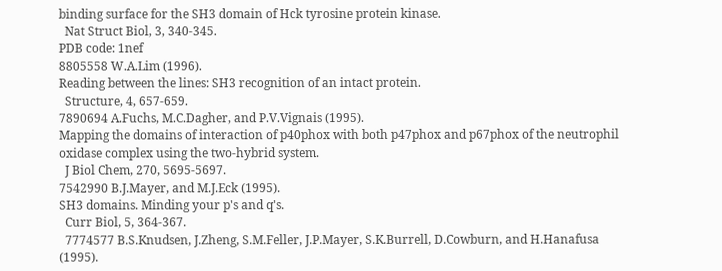binding surface for the SH3 domain of Hck tyrosine protein kinase.
  Nat Struct Biol, 3, 340-345.
PDB code: 1nef
8805558 W.A.Lim (1996).
Reading between the lines: SH3 recognition of an intact protein.
  Structure, 4, 657-659.
7890694 A.Fuchs, M.C.Dagher, and P.V.Vignais (1995).
Mapping the domains of interaction of p40phox with both p47phox and p67phox of the neutrophil oxidase complex using the two-hybrid system.
  J Biol Chem, 270, 5695-5697.
7542990 B.J.Mayer, and M.J.Eck (1995).
SH3 domains. Minding your p's and q's.
  Curr Biol, 5, 364-367.
  7774577 B.S.Knudsen, J.Zheng, S.M.Feller, J.P.Mayer, S.K.Burrell, D.Cowburn, and H.Hanafusa (1995).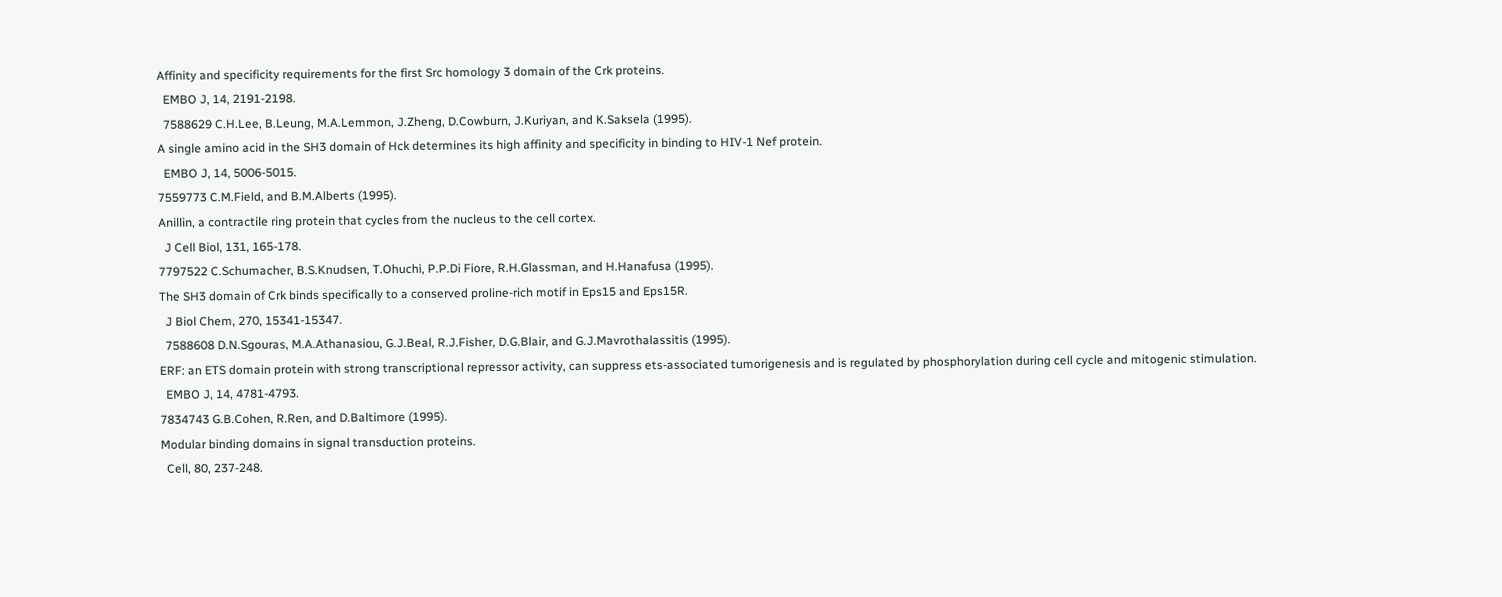Affinity and specificity requirements for the first Src homology 3 domain of the Crk proteins.
  EMBO J, 14, 2191-2198.
  7588629 C.H.Lee, B.Leung, M.A.Lemmon, J.Zheng, D.Cowburn, J.Kuriyan, and K.Saksela (1995).
A single amino acid in the SH3 domain of Hck determines its high affinity and specificity in binding to HIV-1 Nef protein.
  EMBO J, 14, 5006-5015.
7559773 C.M.Field, and B.M.Alberts (1995).
Anillin, a contractile ring protein that cycles from the nucleus to the cell cortex.
  J Cell Biol, 131, 165-178.
7797522 C.Schumacher, B.S.Knudsen, T.Ohuchi, P.P.Di Fiore, R.H.Glassman, and H.Hanafusa (1995).
The SH3 domain of Crk binds specifically to a conserved proline-rich motif in Eps15 and Eps15R.
  J Biol Chem, 270, 15341-15347.
  7588608 D.N.Sgouras, M.A.Athanasiou, G.J.Beal, R.J.Fisher, D.G.Blair, and G.J.Mavrothalassitis (1995).
ERF: an ETS domain protein with strong transcriptional repressor activity, can suppress ets-associated tumorigenesis and is regulated by phosphorylation during cell cycle and mitogenic stimulation.
  EMBO J, 14, 4781-4793.
7834743 G.B.Cohen, R.Ren, and D.Baltimore (1995).
Modular binding domains in signal transduction proteins.
  Cell, 80, 237-248.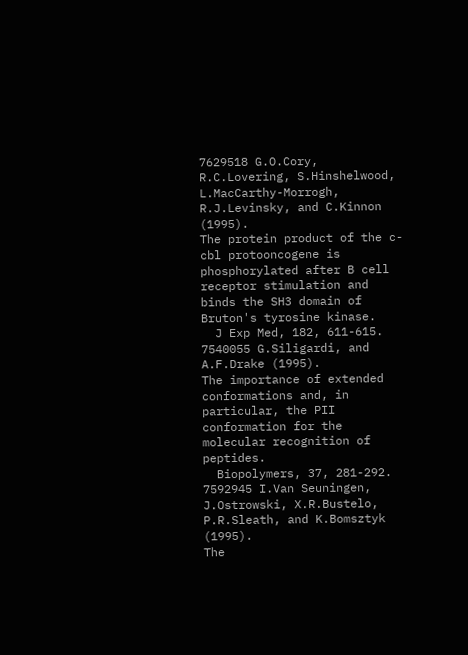7629518 G.O.Cory, R.C.Lovering, S.Hinshelwood, L.MacCarthy-Morrogh, R.J.Levinsky, and C.Kinnon (1995).
The protein product of the c-cbl protooncogene is phosphorylated after B cell receptor stimulation and binds the SH3 domain of Bruton's tyrosine kinase.
  J Exp Med, 182, 611-615.
7540055 G.Siligardi, and A.F.Drake (1995).
The importance of extended conformations and, in particular, the PII conformation for the molecular recognition of peptides.
  Biopolymers, 37, 281-292.
7592945 I.Van Seuningen, J.Ostrowski, X.R.Bustelo, P.R.Sleath, and K.Bomsztyk (1995).
The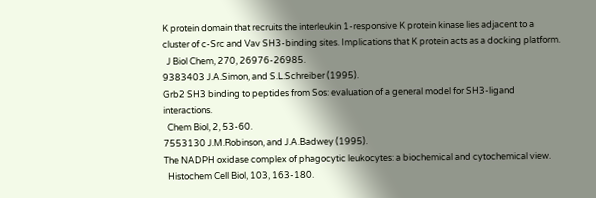K protein domain that recruits the interleukin 1-responsive K protein kinase lies adjacent to a cluster of c-Src and Vav SH3-binding sites. Implications that K protein acts as a docking platform.
  J Biol Chem, 270, 26976-26985.
9383403 J.A.Simon, and S.L.Schreiber (1995).
Grb2 SH3 binding to peptides from Sos: evaluation of a general model for SH3-ligand interactions.
  Chem Biol, 2, 53-60.
7553130 J.M.Robinson, and J.A.Badwey (1995).
The NADPH oxidase complex of phagocytic leukocytes: a biochemical and cytochemical view.
  Histochem Cell Biol, 103, 163-180.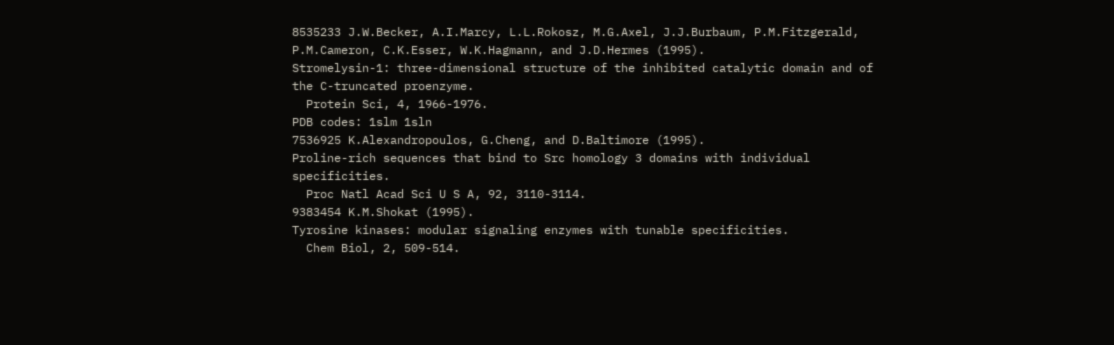8535233 J.W.Becker, A.I.Marcy, L.L.Rokosz, M.G.Axel, J.J.Burbaum, P.M.Fitzgerald, P.M.Cameron, C.K.Esser, W.K.Hagmann, and J.D.Hermes (1995).
Stromelysin-1: three-dimensional structure of the inhibited catalytic domain and of the C-truncated proenzyme.
  Protein Sci, 4, 1966-1976.
PDB codes: 1slm 1sln
7536925 K.Alexandropoulos, G.Cheng, and D.Baltimore (1995).
Proline-rich sequences that bind to Src homology 3 domains with individual specificities.
  Proc Natl Acad Sci U S A, 92, 3110-3114.
9383454 K.M.Shokat (1995).
Tyrosine kinases: modular signaling enzymes with tunable specificities.
  Chem Biol, 2, 509-514.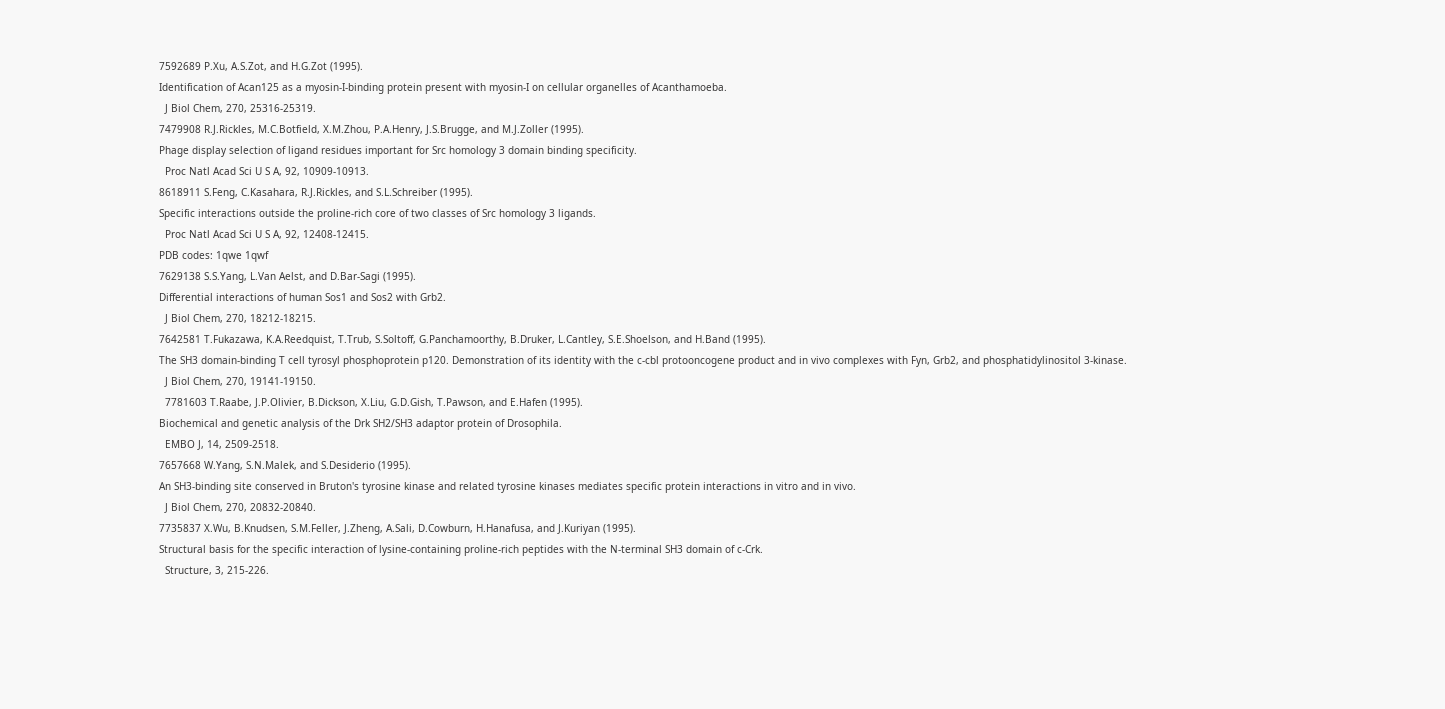7592689 P.Xu, A.S.Zot, and H.G.Zot (1995).
Identification of Acan125 as a myosin-I-binding protein present with myosin-I on cellular organelles of Acanthamoeba.
  J Biol Chem, 270, 25316-25319.
7479908 R.J.Rickles, M.C.Botfield, X.M.Zhou, P.A.Henry, J.S.Brugge, and M.J.Zoller (1995).
Phage display selection of ligand residues important for Src homology 3 domain binding specificity.
  Proc Natl Acad Sci U S A, 92, 10909-10913.
8618911 S.Feng, C.Kasahara, R.J.Rickles, and S.L.Schreiber (1995).
Specific interactions outside the proline-rich core of two classes of Src homology 3 ligands.
  Proc Natl Acad Sci U S A, 92, 12408-12415.
PDB codes: 1qwe 1qwf
7629138 S.S.Yang, L.Van Aelst, and D.Bar-Sagi (1995).
Differential interactions of human Sos1 and Sos2 with Grb2.
  J Biol Chem, 270, 18212-18215.
7642581 T.Fukazawa, K.A.Reedquist, T.Trub, S.Soltoff, G.Panchamoorthy, B.Druker, L.Cantley, S.E.Shoelson, and H.Band (1995).
The SH3 domain-binding T cell tyrosyl phosphoprotein p120. Demonstration of its identity with the c-cbl protooncogene product and in vivo complexes with Fyn, Grb2, and phosphatidylinositol 3-kinase.
  J Biol Chem, 270, 19141-19150.
  7781603 T.Raabe, J.P.Olivier, B.Dickson, X.Liu, G.D.Gish, T.Pawson, and E.Hafen (1995).
Biochemical and genetic analysis of the Drk SH2/SH3 adaptor protein of Drosophila.
  EMBO J, 14, 2509-2518.
7657668 W.Yang, S.N.Malek, and S.Desiderio (1995).
An SH3-binding site conserved in Bruton's tyrosine kinase and related tyrosine kinases mediates specific protein interactions in vitro and in vivo.
  J Biol Chem, 270, 20832-20840.
7735837 X.Wu, B.Knudsen, S.M.Feller, J.Zheng, A.Sali, D.Cowburn, H.Hanafusa, and J.Kuriyan (1995).
Structural basis for the specific interaction of lysine-containing proline-rich peptides with the N-terminal SH3 domain of c-Crk.
  Structure, 3, 215-226.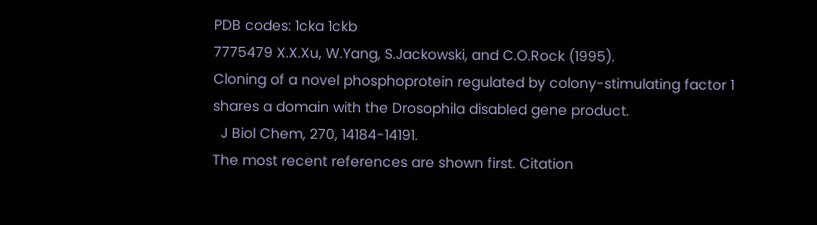PDB codes: 1cka 1ckb
7775479 X.X.Xu, W.Yang, S.Jackowski, and C.O.Rock (1995).
Cloning of a novel phosphoprotein regulated by colony-stimulating factor 1 shares a domain with the Drosophila disabled gene product.
  J Biol Chem, 270, 14184-14191.
The most recent references are shown first. Citation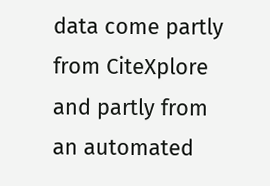data come partly from CiteXplore and partly from an automated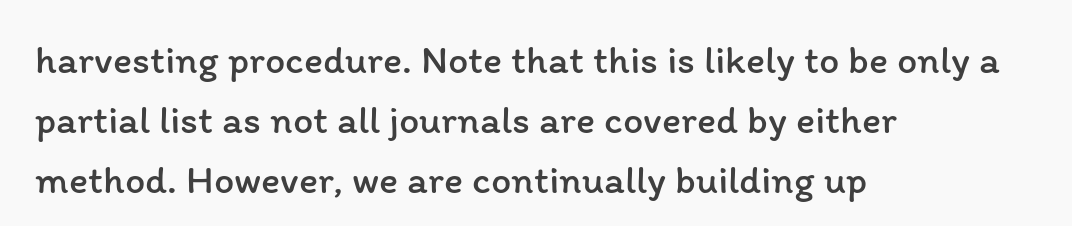harvesting procedure. Note that this is likely to be only a partial list as not all journals are covered by either method. However, we are continually building up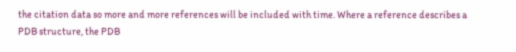the citation data so more and more references will be included with time. Where a reference describes a PDB structure, the PDB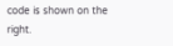code is shown on the right.